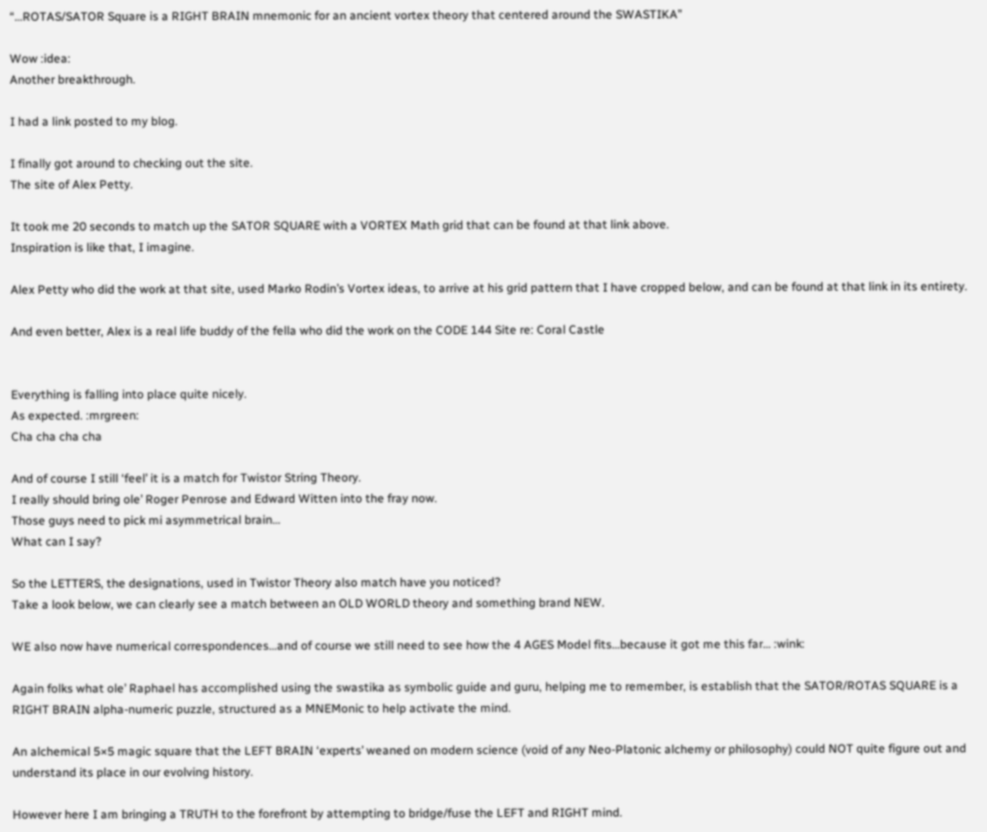“…ROTAS/SATOR Square is a RIGHT BRAIN mnemonic for an ancient vortex theory that centered around the SWASTIKA”

Wow :idea:
Another breakthrough.

I had a link posted to my blog.

I finally got around to checking out the site.
The site of Alex Petty.

It took me 20 seconds to match up the SATOR SQUARE with a VORTEX Math grid that can be found at that link above.
Inspiration is like that, I imagine.

Alex Petty who did the work at that site, used Marko Rodin’s Vortex ideas, to arrive at his grid pattern that I have cropped below, and can be found at that link in its entirety.

And even better, Alex is a real life buddy of the fella who did the work on the CODE 144 Site re: Coral Castle


Everything is falling into place quite nicely.
As expected. :mrgreen:
Cha cha cha cha

And of course I still ‘feel’ it is a match for Twistor String Theory.
I really should bring ole’ Roger Penrose and Edward Witten into the fray now.
Those guys need to pick mi asymmetrical brain…
What can I say?

So the LETTERS, the designations, used in Twistor Theory also match have you noticed?
Take a look below, we can clearly see a match between an OLD WORLD theory and something brand NEW.

WE also now have numerical correspondences…and of course we still need to see how the 4 AGES Model fits…because it got me this far… :wink:

Again folks what ole’ Raphael has accomplished using the swastika as symbolic guide and guru, helping me to remember, is establish that the SATOR/ROTAS SQUARE is a RIGHT BRAIN alpha-numeric puzzle, structured as a MNEMonic to help activate the mind.

An alchemical 5×5 magic square that the LEFT BRAIN ‘experts’ weaned on modern science (void of any Neo-Platonic alchemy or philosophy) could NOT quite figure out and understand its place in our evolving history.

However here I am bringing a TRUTH to the forefront by attempting to bridge/fuse the LEFT and RIGHT mind.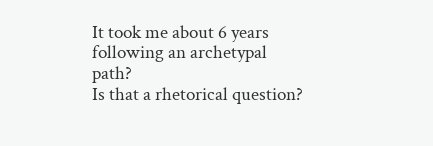It took me about 6 years following an archetypal path?
Is that a rhetorical question?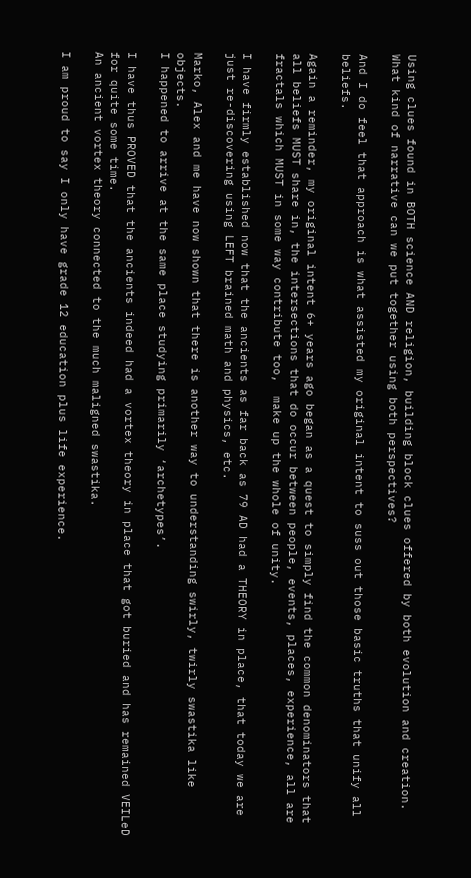Using clues found in BOTH science AND religion, building block clues offered by both evolution and creation.
What kind of narrative can we put together using both perspectives?

And I do feel that approach is what assisted my original intent to suss out those basic truths that unify all beliefs.

Again a reminder, my original intent 6+ years ago began as a quest to simply find the common denominators that all beliefs MUST share in, the intersections that do occur between people, events, places, experience, all are fractals which MUST in some way contribute too,  make up the whole of unity.

I have firmly established now that the ancients as far back as 79 AD had a THEORY in place, that today we are just re-discovering using LEFT brained math and physics, etc.

Marko, Alex and me have now shown that there is another way to understanding swirly, twirly swastika like objects.
I happened to arrive at the same place studying primarily ‘archetypes’.

I have thus PROVED that the ancients indeed had a vortex theory in place that got buried and has remained VEILeD for quite some time.
An ancient vortex theory connected to the much maligned swastika.

I am proud to say I only have grade 12 education plus life experience.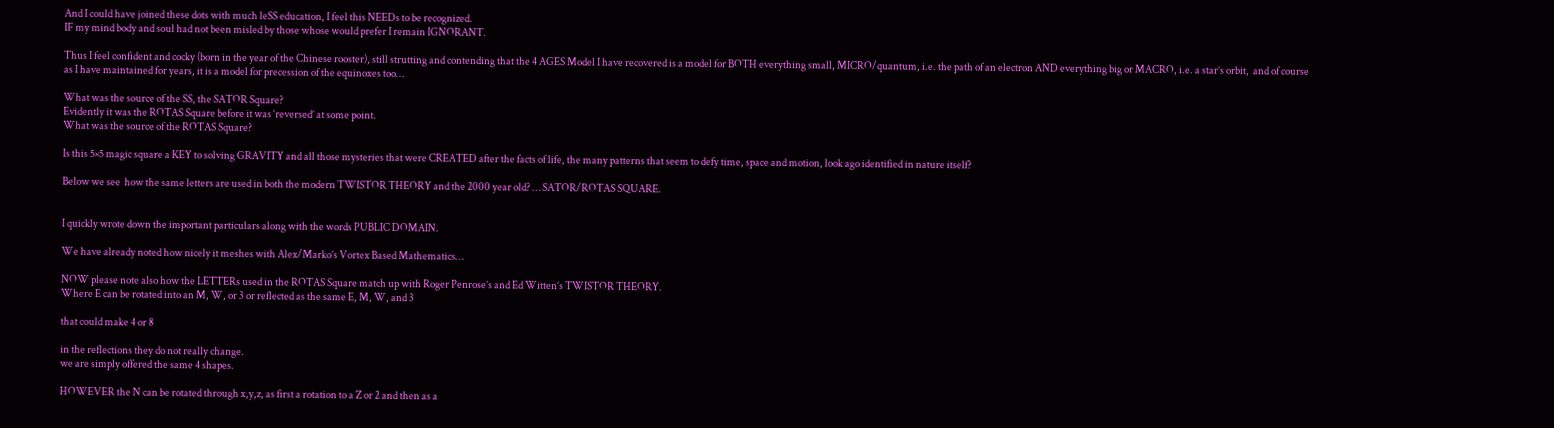And I could have joined these dots with much leSS education, I feel this NEEDs to be recognized.
IF my mind body and soul had not been misled by those whose would prefer I remain IGNORANT.

Thus I feel confident and cocky (born in the year of the Chinese rooster), still strutting and contending that the 4 AGES Model I have recovered is a model for BOTH everything small, MICRO/quantum, i.e. the path of an electron AND everything big or MACRO, i.e. a star’s orbit,  and of course as I have maintained for years, it is a model for precession of the equinoxes too…

What was the source of the SS, the SATOR Square?
Evidently it was the ROTAS Square before it was ‘reversed’ at some point.
What was the source of the ROTAS Square?

Is this 5×5 magic square a KEY to solving GRAVITY and all those mysteries that were CREATED after the facts of life, the many patterns that seem to defy time, space and motion, look ago identified in nature itself?

Below we see  how the same letters are used in both the modern TWISTOR THEORY and the 2000 year old? … SATOR/ROTAS SQUARE.


I quickly wrote down the important particulars along with the words PUBLIC DOMAIN.

We have already noted how nicely it meshes with Alex/Marko’s Vortex Based Mathematics…

NOW please note also how the LETTERs used in the ROTAS Square match up with Roger Penrose’s and Ed Witten’s TWISTOR THEORY.
Where E can be rotated into an M, W, or 3 or reflected as the same E, M, W, and 3

that could make 4 or 8

in the reflections they do not really change.
we are simply offered the same 4 shapes.

HOWEVER the N can be rotated through x,y,z, as first a rotation to a Z or 2 and then as a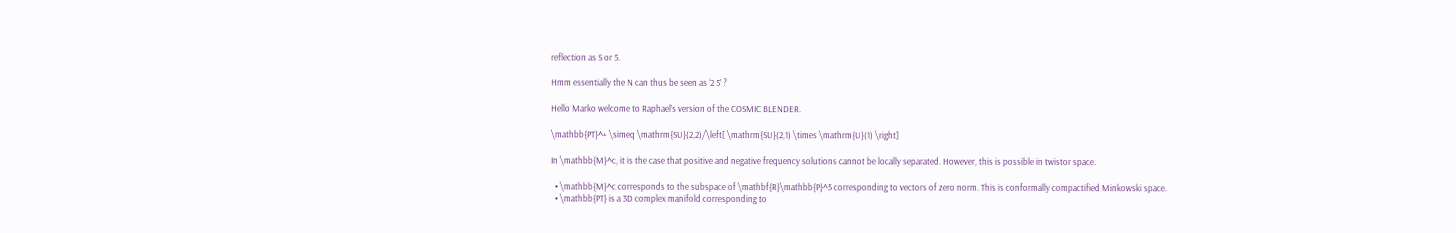reflection as S or 5.

Hmm essentially the N can thus be seen as ‘2 5’ ?

Hello Marko welcome to Raphael’s version of the COSMIC BLENDER.

\mathbb{PT}^+ \simeq \mathrm{SU}(2,2)/\left[ \mathrm{SU}(2,1) \times \mathrm{U}(1) \right]

In \mathbb{M}^c, it is the case that positive and negative frequency solutions cannot be locally separated. However, this is possible in twistor space.

  • \mathbb{M}^c corresponds to the subspace of \mathbf{R}\mathbb{P}^5 corresponding to vectors of zero norm. This is conformally compactified Minkowski space.
  • \mathbb{PT} is a 3D complex manifold corresponding to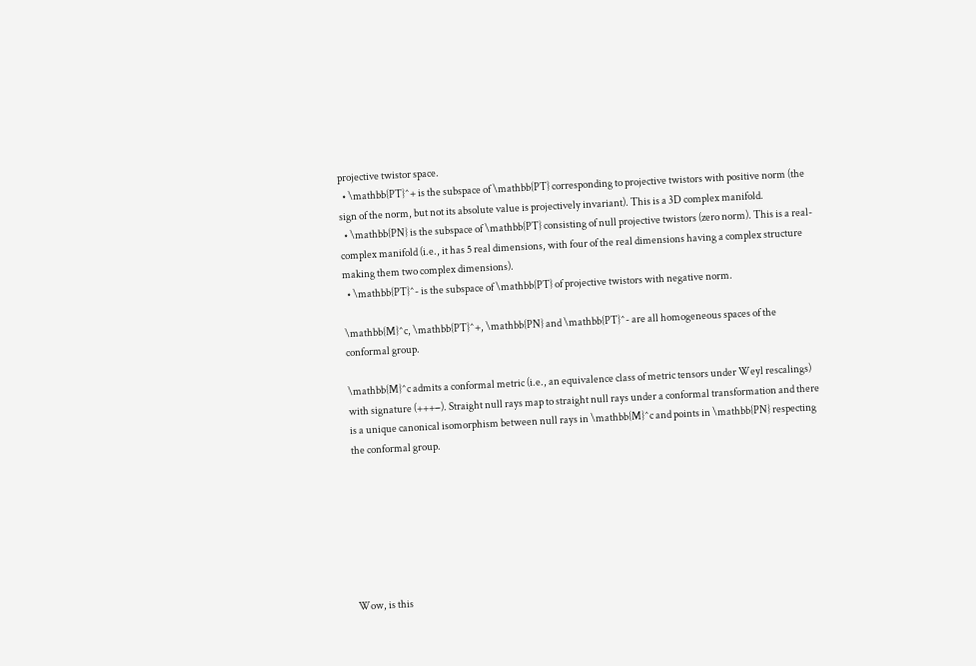projective twistor space.
  • \mathbb{PT}^+ is the subspace of \mathbb{PT} corresponding to projective twistors with positive norm (the sign of the norm, but not its absolute value is projectively invariant). This is a 3D complex manifold.
  • \mathbb{PN} is the subspace of \mathbb{PT} consisting of null projective twistors (zero norm). This is a real-complex manifold (i.e., it has 5 real dimensions, with four of the real dimensions having a complex structure making them two complex dimensions).
  • \mathbb{PT}^- is the subspace of \mathbb{PT} of projective twistors with negative norm.

\mathbb{M}^c, \mathbb{PT}^+, \mathbb{PN} and \mathbb{PT}^- are all homogeneous spaces of the conformal group.

\mathbb{M}^c admits a conformal metric (i.e., an equivalence class of metric tensors under Weyl rescalings) with signature (+++−). Straight null rays map to straight null rays under a conformal transformation and there is a unique canonical isomorphism between null rays in \mathbb{M}^c and points in \mathbb{PN} respecting the conformal group.







Wow, is this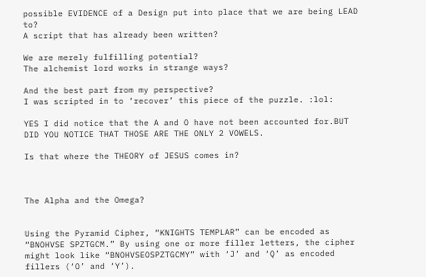possible EVIDENCE of a Design put into place that we are being LEAD to?
A script that has already been written?

We are merely fulfilling potential?
The alchemist lord works in strange ways?

And the best part from my perspective?
I was scripted in to ‘recover’ this piece of the puzzle. :lol:

YES I did notice that the A and O have not been accounted for.BUT DID YOU NOTICE THAT THOSE ARE THE ONLY 2 VOWELS.

Is that where the THEORY of JESUS comes in?



The Alpha and the Omega?


Using the Pyramid Cipher, “KNIGHTS TEMPLAR” can be encoded as “BNOHVSE SPZTGCM.” By using one or more filler letters, the cipher might look like “BNOHVSEOSPZTGCMY” with ‘J’ and ‘Q’ as encoded fillers (‘O’ and ‘Y’).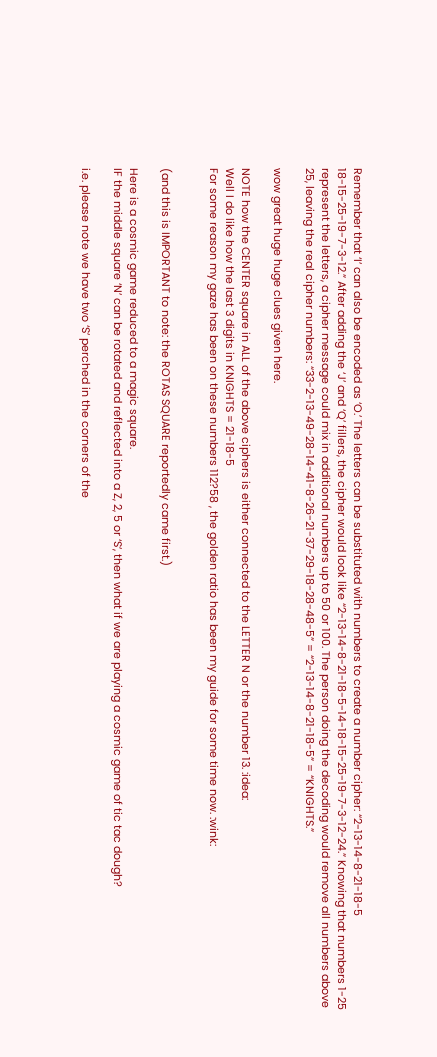Remember that ‘I’ can also be encoded as ‘O.’ The letters can be substituted with numbers to create a number cipher: “2-13-14-8-21-18-5 18-15-25-19-7-3-12.” After adding the ‘J’ and ‘Q’ fillers, the cipher would look like “2-13-14-8-21-18-5-14-18-15-25-19-7-3-12-24.” Knowing that numbers 1-25 represent the letters, a cipher message could mix in additional numbers up to 50 or 100. The person doing the decoding would remove all numbers above 25, leaving the real cipher numbers: “33-2-13-49-28-14-41-8-26-21-37-29-18-28-48-5” = “2-13-14-8-21-18-5” = “KNIGHTS.”

wow great huge huge clues given here.

NOTE how the CENTER square in ALL of the above ciphers is either connected to the LETTER N or the number 13. :idea:
Well I do like how the last 3 digits in KNIGHTS = 21-18-5
For some reason my gaze has been on these numbers 112?58 , the golden ratio has been my guide for some time now. :wink:


(and this is IMPORTANT to note: the ROTAS SQUARE reportedly came first.)

Here is a cosmic game reduced to a magic square.
IF the middle square ‘N’ can be rotated and reflected into a Z, 2, 5 or ‘S’, then what if we are playing a cosmic game of tic tac dough?

i.e. please note we have two ‘S’ perched in the corners of the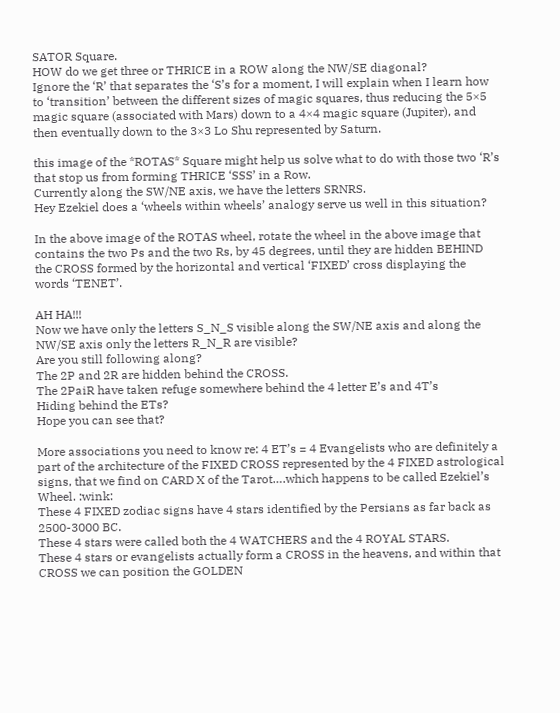SATOR Square.
HOW do we get three or THRICE in a ROW along the NW/SE diagonal?
Ignore the ‘R’ that separates the ‘S’s for a moment, I will explain when I learn how to ‘transition’ between the different sizes of magic squares, thus reducing the 5×5 magic square (associated with Mars) down to a 4×4 magic square (Jupiter), and then eventually down to the 3×3 Lo Shu represented by Saturn.

this image of the *ROTAS* Square might help us solve what to do with those two ‘R’s that stop us from forming THRICE ‘SSS’ in a Row.
Currently along the SW/NE axis, we have the letters SRNRS.
Hey Ezekiel does a ‘wheels within wheels’ analogy serve us well in this situation?

In the above image of the ROTAS wheel, rotate the wheel in the above image that contains the two Ps and the two Rs, by 45 degrees, until they are hidden BEHIND the CROSS formed by the horizontal and vertical ‘FIXED’ cross displaying the words ‘TENET’.

AH HA!!!
Now we have only the letters S_N_S visible along the SW/NE axis and along the NW/SE axis only the letters R_N_R are visible?
Are you still following along?
The 2P and 2R are hidden behind the CROSS.
The 2PaiR have taken refuge somewhere behind the 4 letter E’s and 4T’s
Hiding behind the ETs?
Hope you can see that?

More associations you need to know re: 4 ET’s = 4 Evangelists who are definitely a part of the architecture of the FIXED CROSS represented by the 4 FIXED astrological signs, that we find on CARD X of the Tarot….which happens to be called Ezekiel’s Wheel. :wink:
These 4 FIXED zodiac signs have 4 stars identified by the Persians as far back as 2500-3000 BC.
These 4 stars were called both the 4 WATCHERS and the 4 ROYAL STARS.
These 4 stars or evangelists actually form a CROSS in the heavens, and within that CROSS we can position the GOLDEN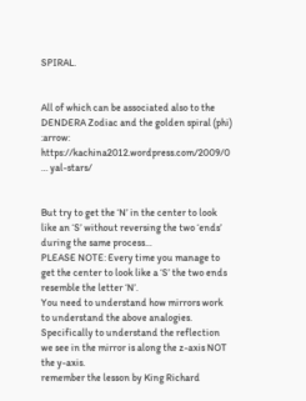SPIRAL.


All of which can be associated also to the DENDERA Zodiac and the golden spiral (phi)
:arrow: https://kachina2012.wordpress.com/2009/0 … yal-stars/


But try to get the ‘N’ in the center to look like an ‘S’ without reversing the two ‘ends’ during the same process…
PLEASE NOTE: Every time you manage to get the center to look like a ‘S’ the two ends resemble the letter ‘N’.
You need to understand how mirrors work to understand the above analogies.
Specifically to understand the reflection we see in the mirror is along the z-axis NOT the y-axis.
remember the lesson by King Richard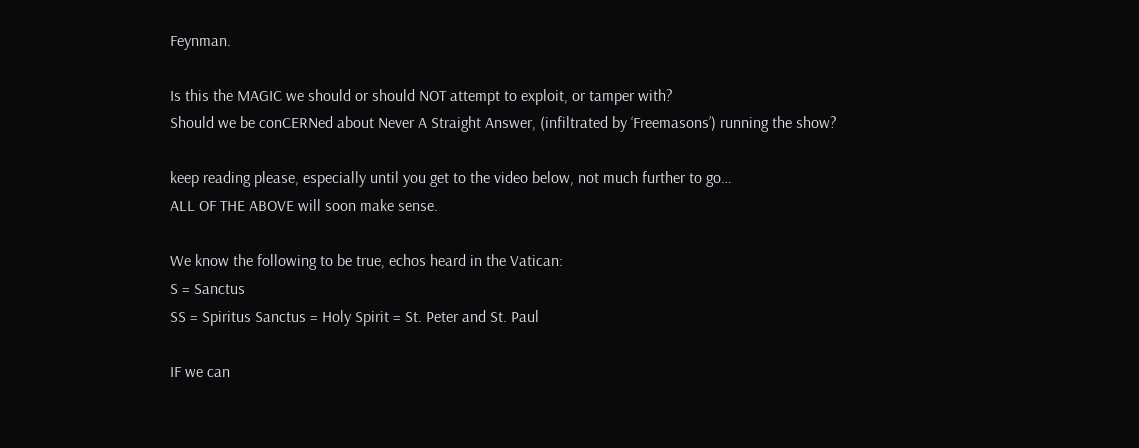Feynman.

Is this the MAGIC we should or should NOT attempt to exploit, or tamper with?
Should we be conCERNed about Never A Straight Answer, (infiltrated by ‘Freemasons’) running the show?

keep reading please, especially until you get to the video below, not much further to go…
ALL OF THE ABOVE will soon make sense.

We know the following to be true, echos heard in the Vatican:
S = Sanctus
SS = Spiritus Sanctus = Holy Spirit = St. Peter and St. Paul

IF we can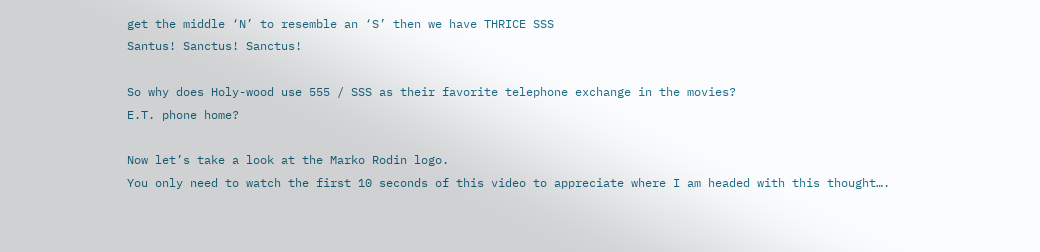get the middle ‘N’ to resemble an ‘S’ then we have THRICE SSS
Santus! Sanctus! Sanctus!

So why does Holy-wood use 555 / SSS as their favorite telephone exchange in the movies?
E.T. phone home?

Now let’s take a look at the Marko Rodin logo.
You only need to watch the first 10 seconds of this video to appreciate where I am headed with this thought….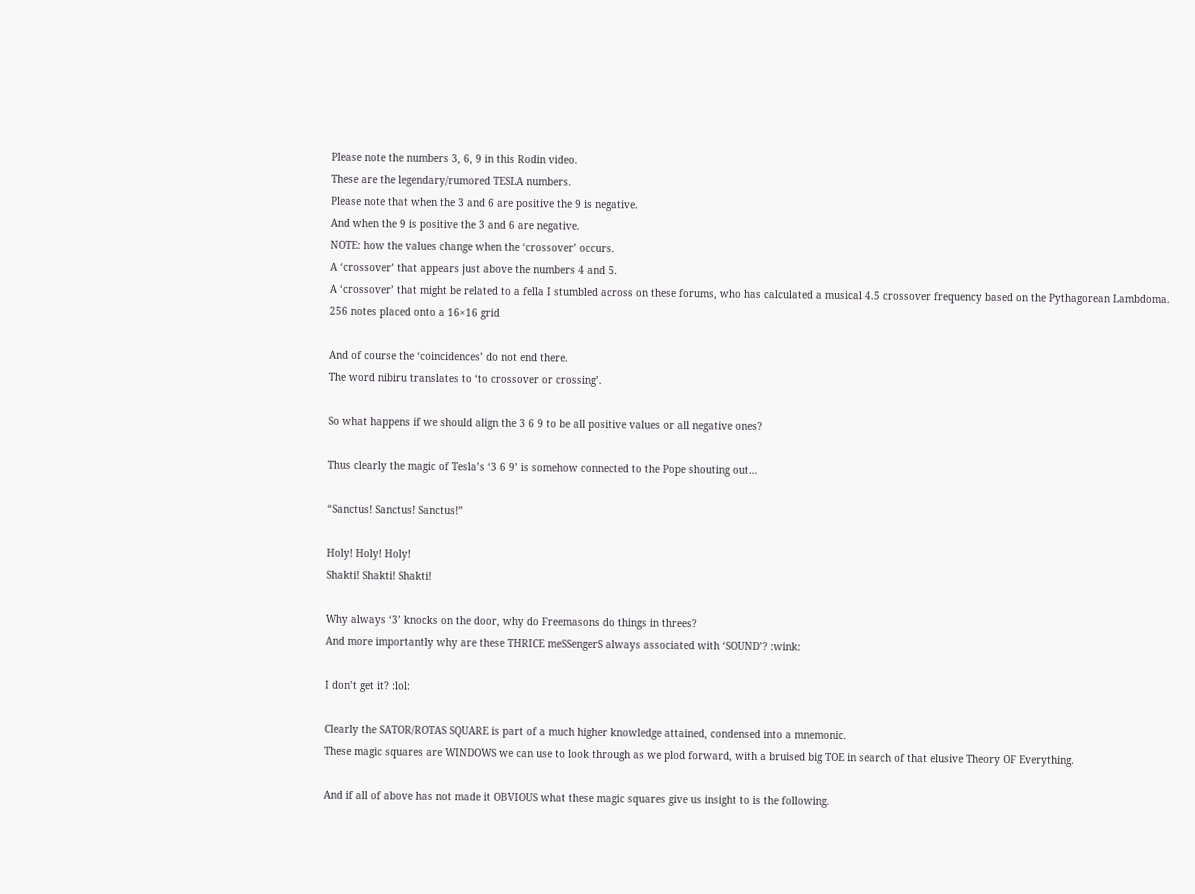Please note the numbers 3, 6, 9 in this Rodin video.
These are the legendary/rumored TESLA numbers.
Please note that when the 3 and 6 are positive the 9 is negative.
And when the 9 is positive the 3 and 6 are negative.
NOTE: how the values change when the ‘crossover’ occurs.
A ‘crossover’ that appears just above the numbers 4 and 5.
A ‘crossover’ that might be related to a fella I stumbled across on these forums, who has calculated a musical 4.5 crossover frequency based on the Pythagorean Lambdoma.
256 notes placed onto a 16×16 grid

And of course the ‘coincidences’ do not end there.
The word nibiru translates to ‘to crossover or crossing’.

So what happens if we should align the 3 6 9 to be all positive values or all negative ones?

Thus clearly the magic of Tesla’s ‘3 6 9’ is somehow connected to the Pope shouting out…

“Sanctus! Sanctus! Sanctus!”

Holy! Holy! Holy!
Shakti! Shakti! Shakti!

Why always ‘3’ knocks on the door, why do Freemasons do things in threes?
And more importantly why are these THRICE meSSengerS always associated with ‘SOUND’? :wink:

I don’t get it? :lol:

Clearly the SATOR/ROTAS SQUARE is part of a much higher knowledge attained, condensed into a mnemonic.
These magic squares are WINDOWS we can use to look through as we plod forward, with a bruised big TOE in search of that elusive Theory OF Everything.

And if all of above has not made it OBVIOUS what these magic squares give us insight to is the following.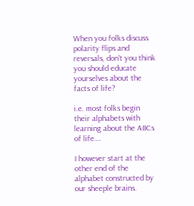When you folks discuss polarity flips and reversals, don’t you think you should educate yourselves about the facts of life?

i.e. most folks begin their alphabets with learning about the ABCs of life….

I however start at the other end of the alphabet constructed by our sheeple brains.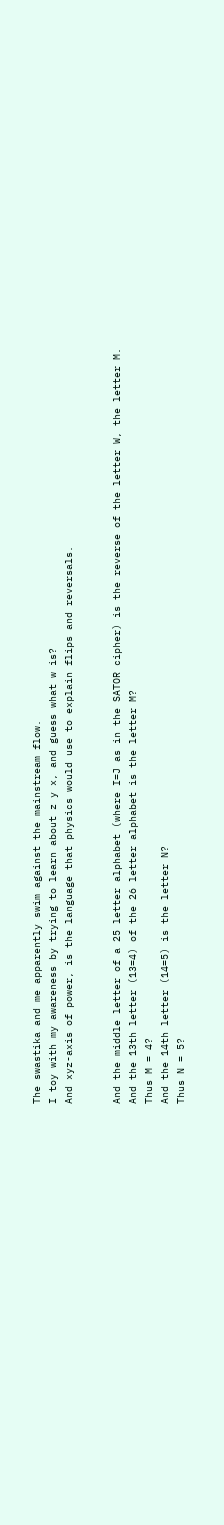The swastika and me apparently swim against the mainstream flow.
I toy with my awareness by trying to learn about z y x, and guess what w is?
And xyz-axis of power, is the language that physics would use to explain flips and reversals.


And the middle letter of a 25 letter alphabet (where I=J as in the SATOR cipher) is the reverse of the letter W, the letter M.
And the 13th letter (13=4) of the 26 letter alphabet is the letter M?
Thus M = 4?
And the 14th letter (14=5) is the letter N?
Thus N = 5?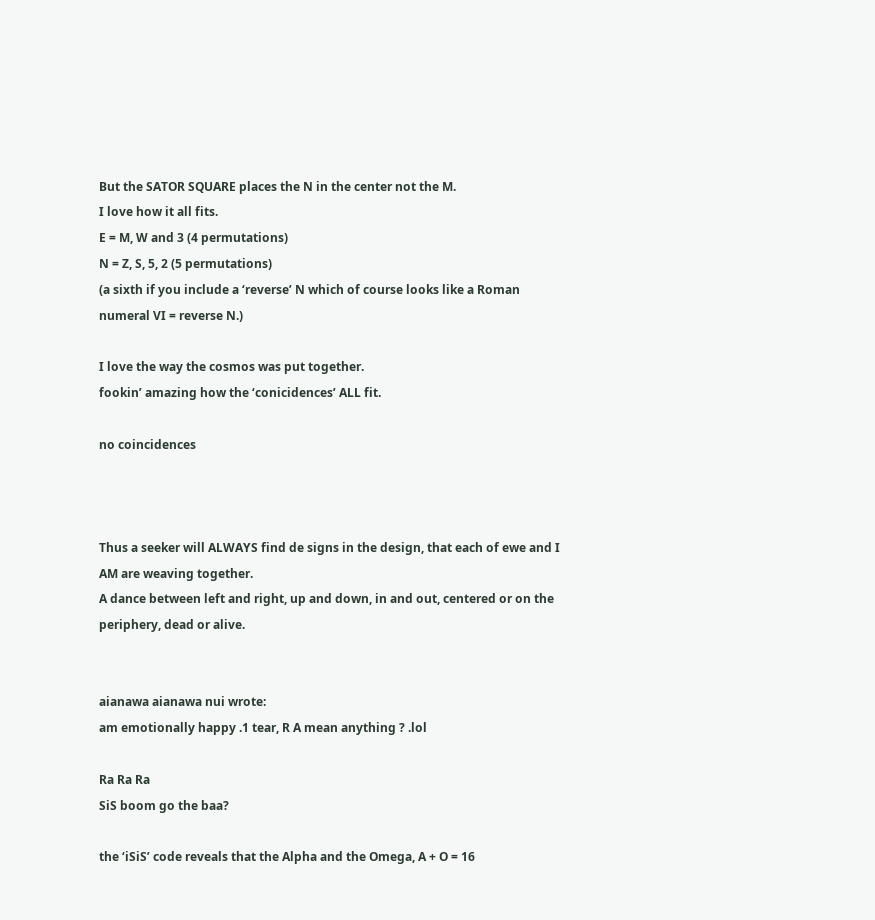But the SATOR SQUARE places the N in the center not the M.
I love how it all fits.
E = M, W and 3 (4 permutations)
N = Z, S, 5, 2 (5 permutations)
(a sixth if you include a ‘reverse’ N which of course looks like a Roman numeral VI = reverse N.)

I love the way the cosmos was put together.
fookin’ amazing how the ‘conicidences’ ALL fit.

no coincidences



Thus a seeker will ALWAYS find de signs in the design, that each of ewe and I AM are weaving together.
A dance between left and right, up and down, in and out, centered or on the periphery, dead or alive.


aianawa aianawa nui wrote:
am emotionally happy .1 tear, R A mean anything ? .lol

Ra Ra Ra
SiS boom go the baa?

the ‘iSiS’ code reveals that the Alpha and the Omega, A + O = 16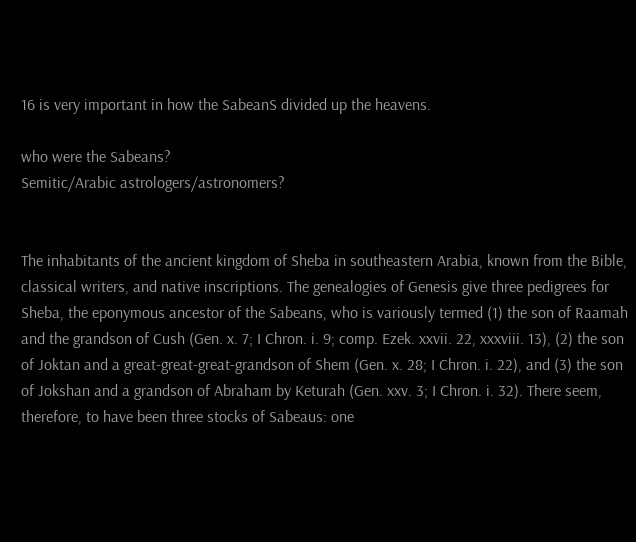16 is very important in how the SabeanS divided up the heavens.

who were the Sabeans?
Semitic/Arabic astrologers/astronomers?


The inhabitants of the ancient kingdom of Sheba in southeastern Arabia, known from the Bible, classical writers, and native inscriptions. The genealogies of Genesis give three pedigrees for Sheba, the eponymous ancestor of the Sabeans, who is variously termed (1) the son of Raamah and the grandson of Cush (Gen. x. 7; I Chron. i. 9; comp. Ezek. xxvii. 22, xxxviii. 13), (2) the son of Joktan and a great-great-great-grandson of Shem (Gen. x. 28; I Chron. i. 22), and (3) the son of Jokshan and a grandson of Abraham by Keturah (Gen. xxv. 3; I Chron. i. 32). There seem, therefore, to have been three stocks of Sabeaus: one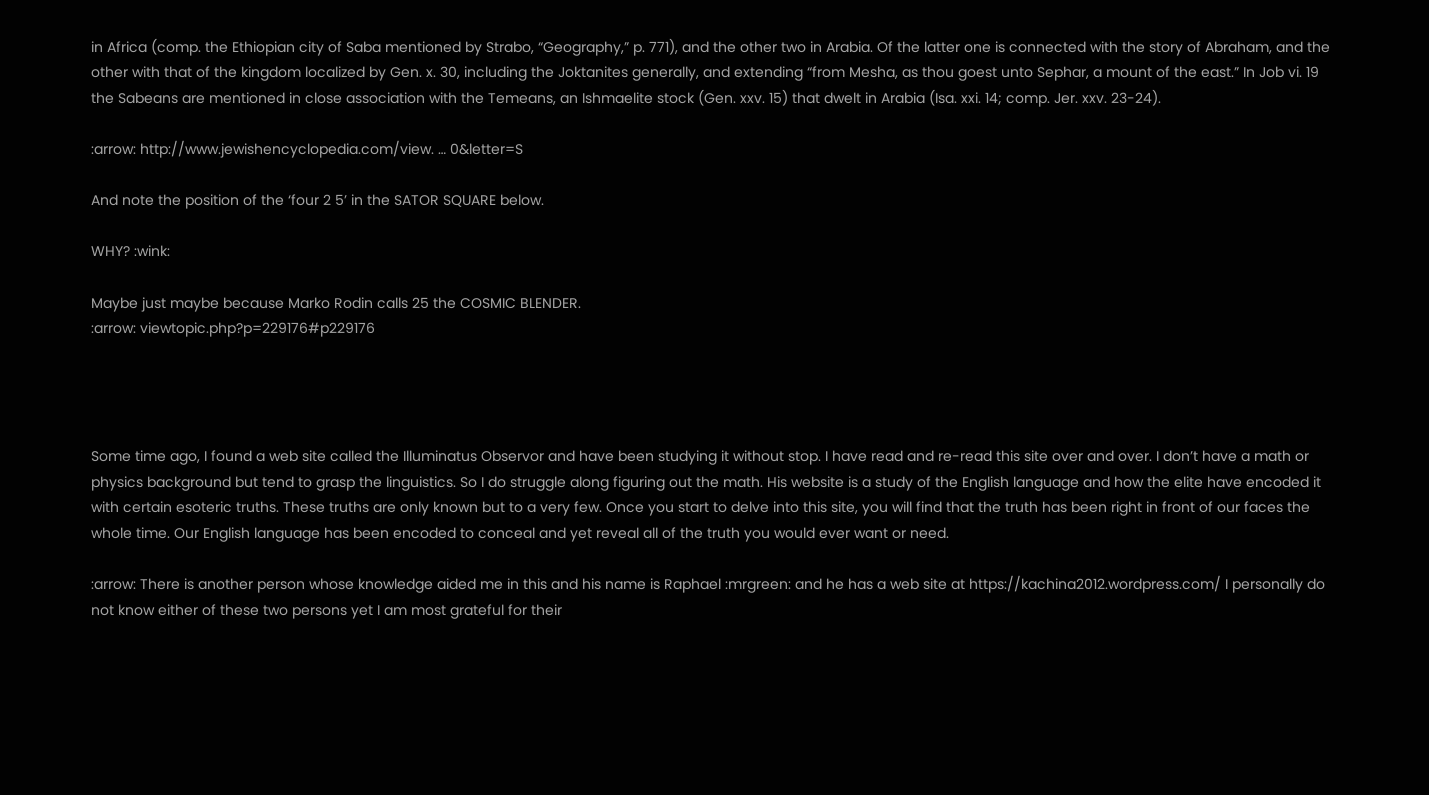in Africa (comp. the Ethiopian city of Saba mentioned by Strabo, “Geography,” p. 771), and the other two in Arabia. Of the latter one is connected with the story of Abraham, and the other with that of the kingdom localized by Gen. x. 30, including the Joktanites generally, and extending “from Mesha, as thou goest unto Sephar, a mount of the east.” In Job vi. 19 the Sabeans are mentioned in close association with the Temeans, an Ishmaelite stock (Gen. xxv. 15) that dwelt in Arabia (Isa. xxi. 14; comp. Jer. xxv. 23-24).

:arrow: http://www.jewishencyclopedia.com/view. … 0&letter=S

And note the position of the ‘four 2 5’ in the SATOR SQUARE below.

WHY? :wink:

Maybe just maybe because Marko Rodin calls 25 the COSMIC BLENDER.
:arrow: viewtopic.php?p=229176#p229176




Some time ago, I found a web site called the Illuminatus Observor and have been studying it without stop. I have read and re-read this site over and over. I don’t have a math or physics background but tend to grasp the linguistics. So I do struggle along figuring out the math. His website is a study of the English language and how the elite have encoded it with certain esoteric truths. These truths are only known but to a very few. Once you start to delve into this site, you will find that the truth has been right in front of our faces the whole time. Our English language has been encoded to conceal and yet reveal all of the truth you would ever want or need.

:arrow: There is another person whose knowledge aided me in this and his name is Raphael :mrgreen: and he has a web site at https://kachina2012.wordpress.com/ I personally do not know either of these two persons yet I am most grateful for their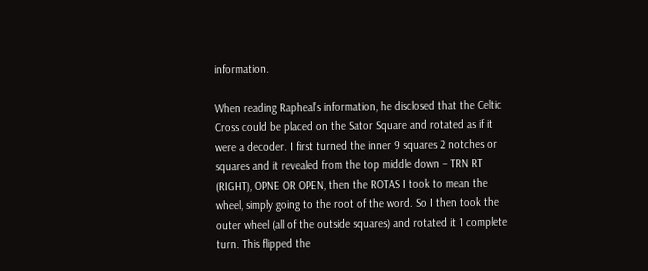information.

When reading Rapheal’s information, he disclosed that the Celtic Cross could be placed on the Sator Square and rotated as if it were a decoder. I first turned the inner 9 squares 2 notches or squares and it revealed from the top middle down – TRN RT (RIGHT), OPNE OR OPEN, then the ROTAS I took to mean the wheel, simply going to the root of the word. So I then took the outer wheel (all of the outside squares) and rotated it 1 complete turn. This flipped the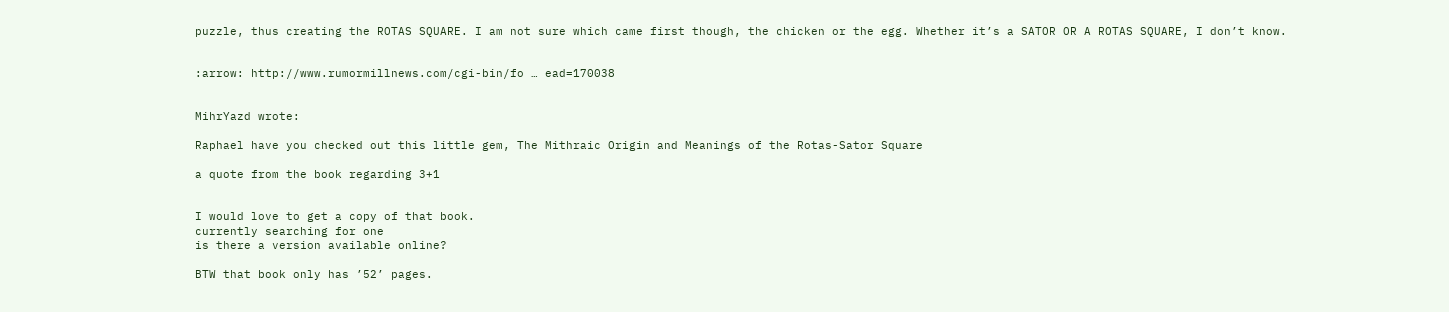puzzle, thus creating the ROTAS SQUARE. I am not sure which came first though, the chicken or the egg. Whether it’s a SATOR OR A ROTAS SQUARE, I don’t know.


:arrow: http://www.rumormillnews.com/cgi-bin/fo … ead=170038


MihrYazd wrote:

Raphael have you checked out this little gem, The Mithraic Origin and Meanings of the Rotas-Sator Square

a quote from the book regarding 3+1


I would love to get a copy of that book.
currently searching for one
is there a version available online?

BTW that book only has ’52’ pages.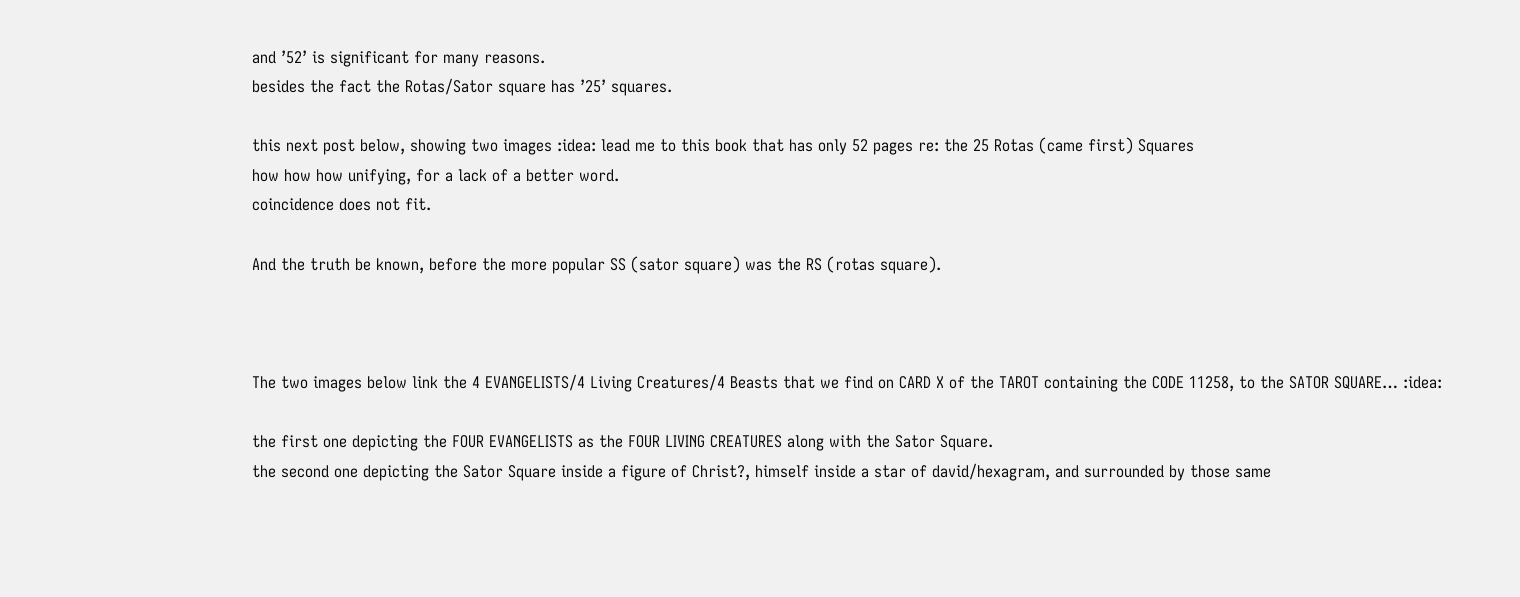and ’52’ is significant for many reasons.
besides the fact the Rotas/Sator square has ’25’ squares.

this next post below, showing two images :idea: lead me to this book that has only 52 pages re: the 25 Rotas (came first) Squares
how how how unifying, for a lack of a better word.
coincidence does not fit.

And the truth be known, before the more popular SS (sator square) was the RS (rotas square).



The two images below link the 4 EVANGELISTS/4 Living Creatures/4 Beasts that we find on CARD X of the TAROT containing the CODE 11258, to the SATOR SQUARE… :idea:

the first one depicting the FOUR EVANGELISTS as the FOUR LIVING CREATURES along with the Sator Square.
the second one depicting the Sator Square inside a figure of Christ?, himself inside a star of david/hexagram, and surrounded by those same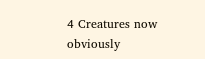4 Creatures now obviously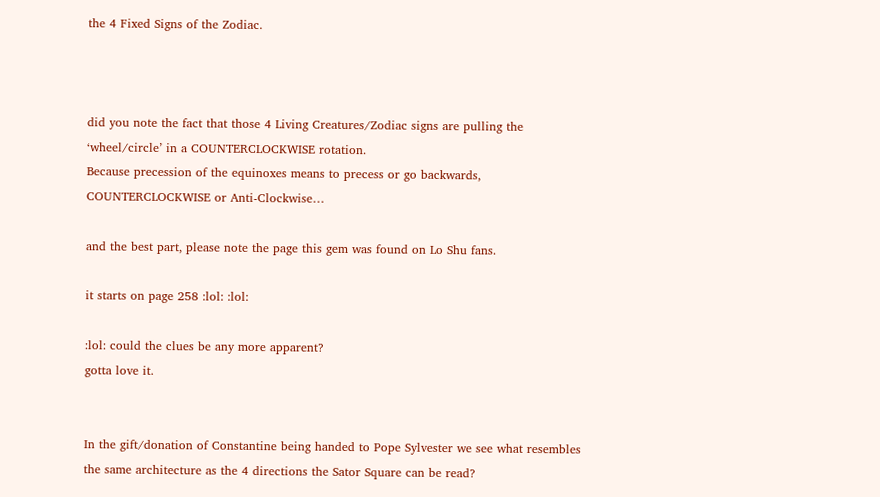the 4 Fixed Signs of the Zodiac.



did you note the fact that those 4 Living Creatures/Zodiac signs are pulling the ‘wheel/circle’ in a COUNTERCLOCKWISE rotation.
Because precession of the equinoxes means to precess or go backwards, COUNTERCLOCKWISE or Anti-Clockwise…

and the best part, please note the page this gem was found on Lo Shu fans.

it starts on page 258 :lol: :lol:

:lol: could the clues be any more apparent?
gotta love it.


In the gift/donation of Constantine being handed to Pope Sylvester we see what resembles the same architecture as the 4 directions the Sator Square can be read?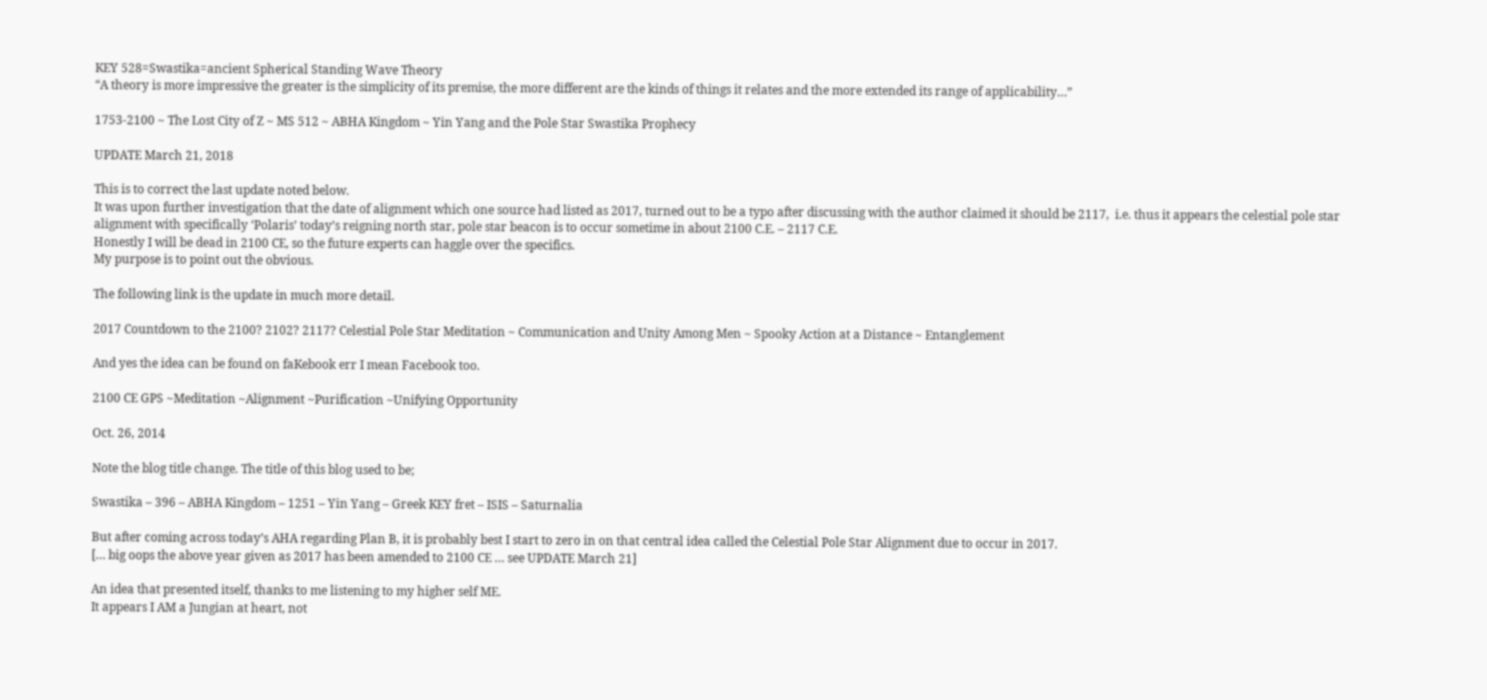KEY 528=Swastika=ancient Spherical Standing Wave Theory
“A theory is more impressive the greater is the simplicity of its premise, the more different are the kinds of things it relates and the more extended its range of applicability…”

1753-2100 ~ The Lost City of Z ~ MS 512 ~ ABHA Kingdom ~ Yin Yang and the Pole Star Swastika Prophecy

UPDATE March 21, 2018

This is to correct the last update noted below.
It was upon further investigation that the date of alignment which one source had listed as 2017, turned out to be a typo after discussing with the author claimed it should be 2117,  i.e. thus it appears the celestial pole star alignment with specifically ‘Polaris’ today’s reigning north star, pole star beacon is to occur sometime in about 2100 C.E. – 2117 C.E.
Honestly I will be dead in 2100 CE, so the future experts can haggle over the specifics.
My purpose is to point out the obvious.

The following link is the update in much more detail.

2017 Countdown to the 2100? 2102? 2117? Celestial Pole Star Meditation ~ Communication and Unity Among Men ~ Spooky Action at a Distance ~ Entanglement

And yes the idea can be found on faKebook err I mean Facebook too.

2100 CE GPS ~Meditation ~Alignment ~Purification ~Unifying Opportunity

Oct. 26, 2014

Note the blog title change. The title of this blog used to be;

Swastika – 396 – ABHA Kingdom – 1251 – Yin Yang – Greek KEY fret – ISIS – Saturnalia

But after coming across today’s AHA regarding Plan B, it is probably best I start to zero in on that central idea called the Celestial Pole Star Alignment due to occur in 2017.
[… big oops the above year given as 2017 has been amended to 2100 CE … see UPDATE March 21]

An idea that presented itself, thanks to me listening to my higher self ME.
It appears I AM a Jungian at heart, not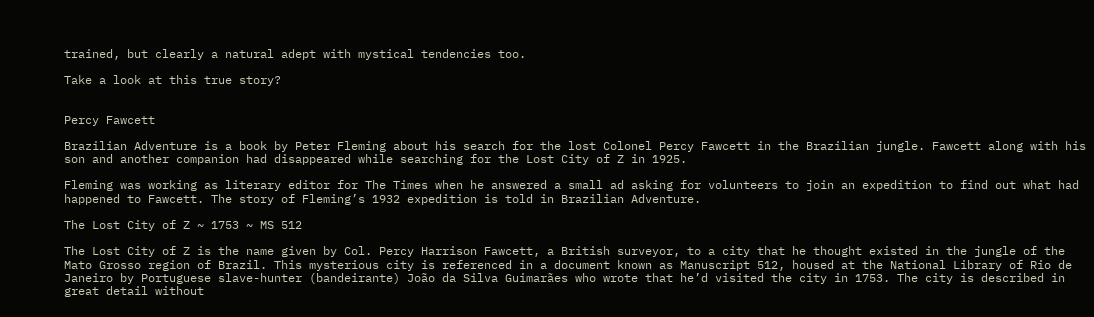trained, but clearly a natural adept with mystical tendencies too.

Take a look at this true story?


Percy Fawcett

Brazilian Adventure is a book by Peter Fleming about his search for the lost Colonel Percy Fawcett in the Brazilian jungle. Fawcett along with his son and another companion had disappeared while searching for the Lost City of Z in 1925.

Fleming was working as literary editor for The Times when he answered a small ad asking for volunteers to join an expedition to find out what had happened to Fawcett. The story of Fleming’s 1932 expedition is told in Brazilian Adventure.

The Lost City of Z ~ 1753 ~ MS 512

The Lost City of Z is the name given by Col. Percy Harrison Fawcett, a British surveyor, to a city that he thought existed in the jungle of the Mato Grosso region of Brazil. This mysterious city is referenced in a document known as Manuscript 512, housed at the National Library of Rio de Janeiro by Portuguese slave-hunter (bandeirante) João da Silva Guimarães who wrote that he’d visited the city in 1753. The city is described in great detail without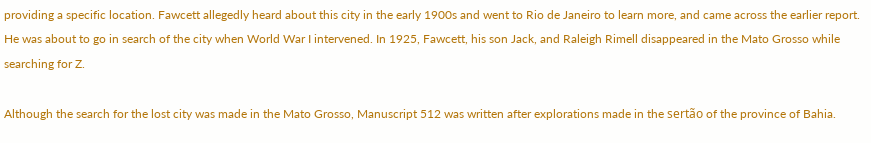providing a specific location. Fawcett allegedly heard about this city in the early 1900s and went to Rio de Janeiro to learn more, and came across the earlier report. He was about to go in search of the city when World War I intervened. In 1925, Fawcett, his son Jack, and Raleigh Rimell disappeared in the Mato Grosso while searching for Z.

Although the search for the lost city was made in the Mato Grosso, Manuscript 512 was written after explorations made in the sertão of the province of Bahia.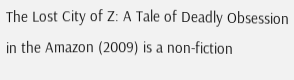The Lost City of Z: A Tale of Deadly Obsession in the Amazon (2009) is a non-fiction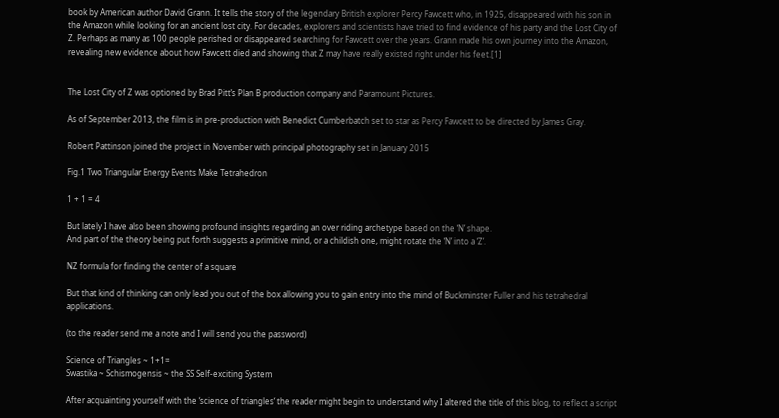book by American author David Grann. It tells the story of the legendary British explorer Percy Fawcett who, in 1925, disappeared with his son in the Amazon while looking for an ancient lost city. For decades, explorers and scientists have tried to find evidence of his party and the Lost City of Z. Perhaps as many as 100 people perished or disappeared searching for Fawcett over the years. Grann made his own journey into the Amazon, revealing new evidence about how Fawcett died and showing that Z may have really existed right under his feet.[1]


The Lost City of Z was optioned by Brad Pitt’s Plan B production company and Paramount Pictures.

As of September 2013, the film is in pre-production with Benedict Cumberbatch set to star as Percy Fawcett to be directed by James Gray.

Robert Pattinson joined the project in November with principal photography set in January 2015

Fig.1 Two Triangular Energy Events Make Tetrahedron

1 + 1 = 4

But lately I have also been showing profound insights regarding an over riding archetype based on the ‘N’ shape.
And part of the theory being put forth suggests a primitive mind, or a childish one, might rotate the ‘N’ into a ‘Z’.

NZ formula for finding the center of a square

But that kind of thinking can only lead you out of the box allowing you to gain entry into the mind of Buckminster Fuller and his tetrahedral applications.

(to the reader send me a note and I will send you the password)

Science of Triangles ~ 1+1=
Swastika ~ Schismogensis ~ the SS Self-exciting System

After acquainting yourself with the ‘science of triangles‘ the reader might begin to understand why I altered the title of this blog, to reflect a script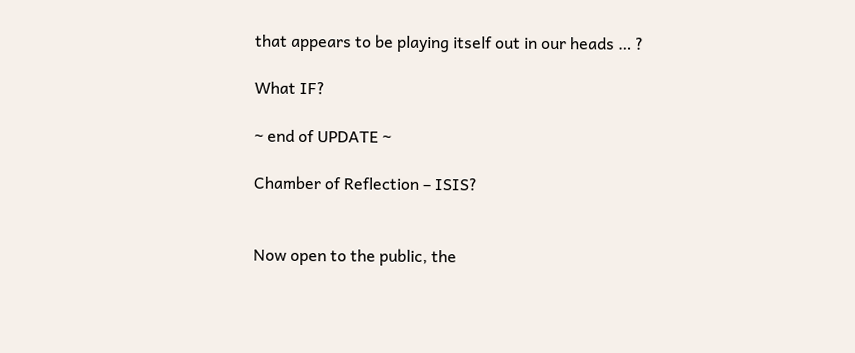that appears to be playing itself out in our heads … ?

What IF?

~ end of UPDATE ~

Chamber of Reflection – ISIS?


Now open to the public, the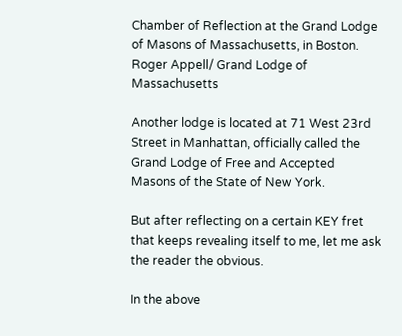Chamber of Reflection at the Grand Lodge of Masons of Massachusetts, in Boston.
Roger Appell/ Grand Lodge of Massachusetts

Another lodge is located at 71 West 23rd Street in Manhattan, officially called the Grand Lodge of Free and Accepted Masons of the State of New York.

But after reflecting on a certain KEY fret that keeps revealing itself to me, let me ask the reader the obvious.

In the above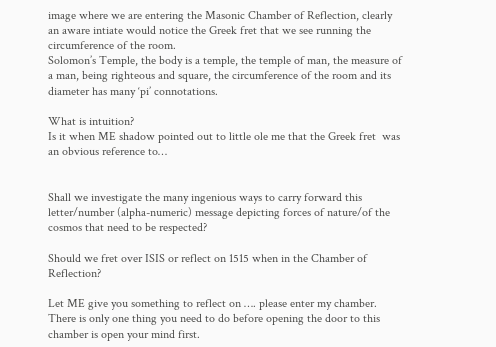image where we are entering the Masonic Chamber of Reflection, clearly an aware intiate would notice the Greek fret that we see running the circumference of the room.
Solomon’s Temple, the body is a temple, the temple of man, the measure of a man, being righteous and square, the circumference of the room and its diameter has many ‘pi’ connotations.

What is intuition?
Is it when ME shadow pointed out to little ole me that the Greek fret  was an obvious reference to…


Shall we investigate the many ingenious ways to carry forward this letter/number (alpha-numeric) message depicting forces of nature/of the cosmos that need to be respected?

Should we fret over ISIS or reflect on 1515 when in the Chamber of Reflection?

Let ME give you something to reflect on …. please enter my chamber.
There is only one thing you need to do before opening the door to this chamber is open your mind first.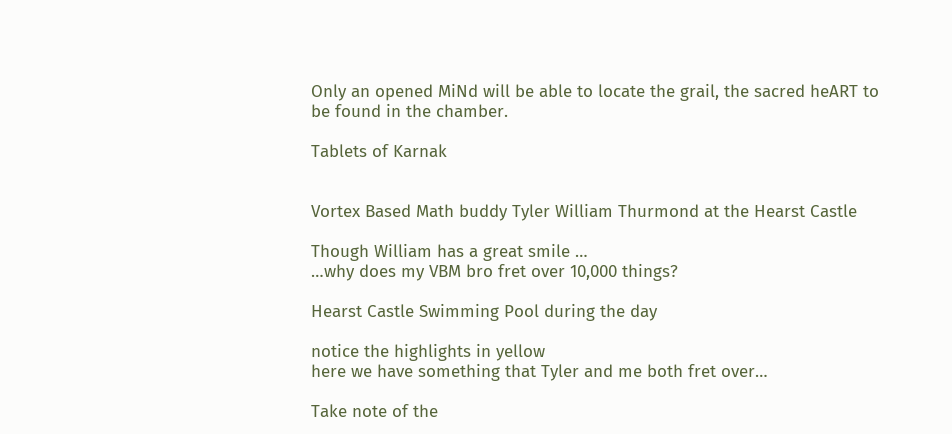Only an opened MiNd will be able to locate the grail, the sacred heART to be found in the chamber.

Tablets of Karnak


Vortex Based Math buddy Tyler William Thurmond at the Hearst Castle

Though William has a great smile …
…why does my VBM bro fret over 10,000 things?

Hearst Castle Swimming Pool during the day

notice the highlights in yellow
here we have something that Tyler and me both fret over…

Take note of the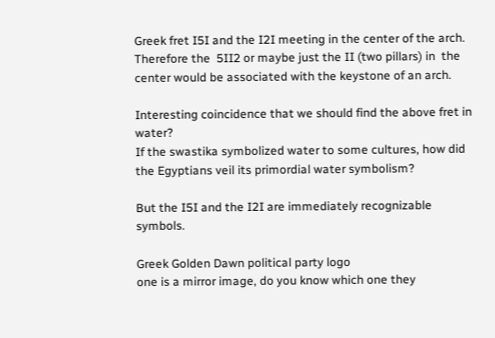Greek fret I5I and the I2I meeting in the center of the arch.
Therefore the  5II2 or maybe just the II (two pillars) in  the center would be associated with the keystone of an arch.

Interesting coincidence that we should find the above fret in water?
If the swastika symbolized water to some cultures, how did the Egyptians veil its primordial water symbolism?

But the I5I and the I2I are immediately recognizable symbols.

Greek Golden Dawn political party logo
one is a mirror image, do you know which one they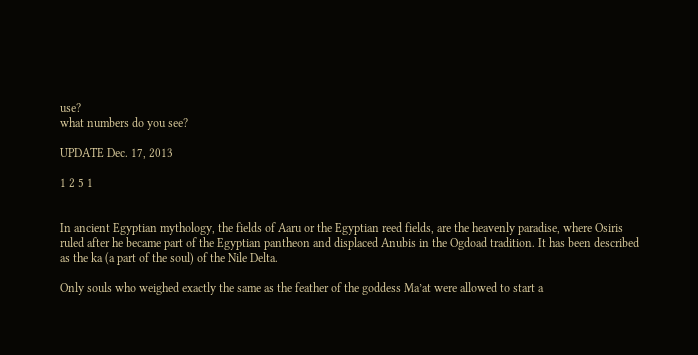use?
what numbers do you see?

UPDATE Dec. 17, 2013

1 2 5 1


In ancient Egyptian mythology, the fields of Aaru or the Egyptian reed fields, are the heavenly paradise, where Osiris ruled after he became part of the Egyptian pantheon and displaced Anubis in the Ogdoad tradition. It has been described as the ka (a part of the soul) of the Nile Delta.

Only souls who weighed exactly the same as the feather of the goddess Ma’at were allowed to start a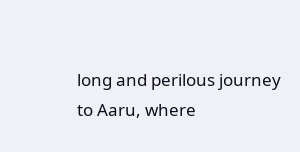long and perilous journey to Aaru, where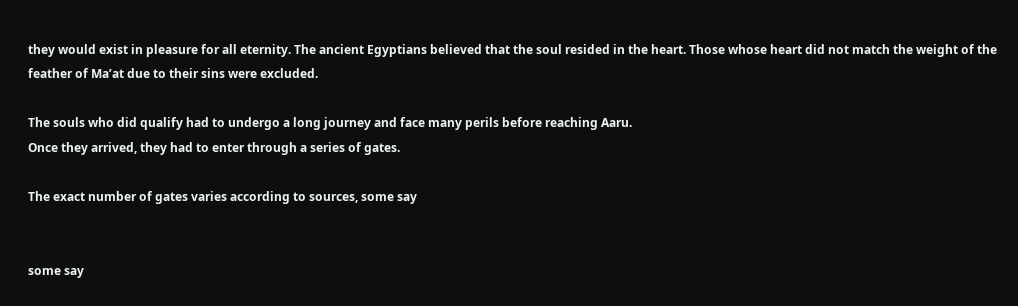they would exist in pleasure for all eternity. The ancient Egyptians believed that the soul resided in the heart. Those whose heart did not match the weight of the feather of Ma’at due to their sins were excluded.

The souls who did qualify had to undergo a long journey and face many perils before reaching Aaru.
Once they arrived, they had to enter through a series of gates.

The exact number of gates varies according to sources, some say


some say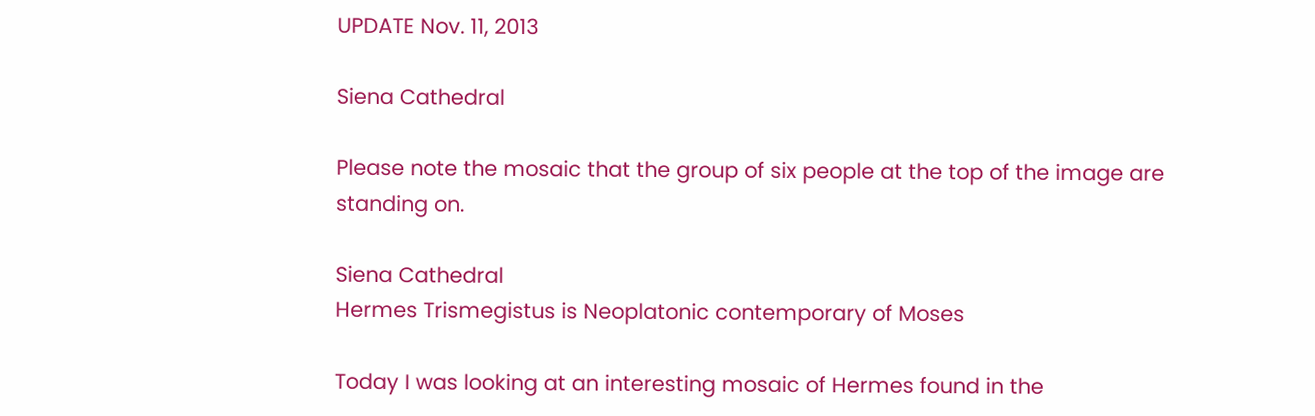UPDATE Nov. 11, 2013

Siena Cathedral

Please note the mosaic that the group of six people at the top of the image are standing on.

Siena Cathedral
Hermes Trismegistus is Neoplatonic contemporary of Moses

Today I was looking at an interesting mosaic of Hermes found in the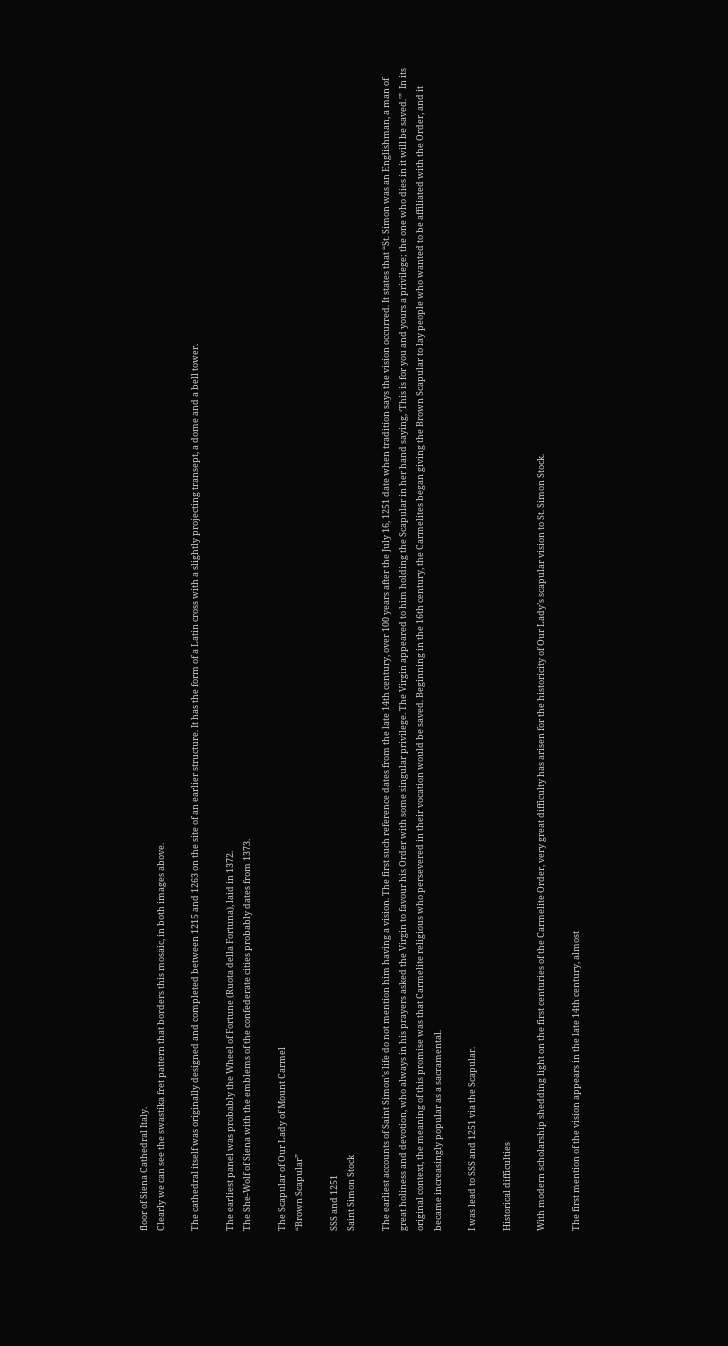floor of Siena Cathedral Italy.
Clearly we can see the swastika fret pattern that borders this mosaic, in both images above.

The cathedral itself was originally designed and completed between 1215 and 1263 on the site of an earlier structure. It has the form of a Latin cross with a slightly projecting transept, a dome and a bell tower.

The earliest panel was probably the Wheel of Fortune (Ruota della Fortuna), laid in 1372.
The She-Wolf of Siena with the emblems of the confederate cities probably dates from 1373.

The Scapular of Our Lady of Mount Carmel
“Brown Scapular”

SSS and 1251
Saint Simon Stock

The earliest accounts of Saint Simon’s life do not mention him having a vision. The first such reference dates from the late 14th century, over 100 years after the July 16, 1251 date when tradition says the vision occurred. It states that “St. Simon was an Englishman, a man of great holiness and devotion, who always in his prayers asked the Virgin to favour his Order with some singular privilege. The Virgin appeared to him holding the Scapular in her hand saying, ‘This is for you and yours a privilege; the one who dies in it will be saved.'”  In its original context, the meaning of this promise was that Carmelite religious who persevered in their vocation would be saved. Beginning in the 16th century, the Carmelites began giving the Brown Scapular to lay people who wanted to be affiliated with the Order, and it became increasingly popular as a sacramental.

I was lead to SSS and 1251 via the Scapular.

Historical difficulties

With modern scholarship shedding light on the first centuries of the Carmelite Order, very great difficulty has arisen for the historicity of Our Lady’s scapular vision to St. Simon Stock.

The first mention of the vision appears in the late 14th century, almost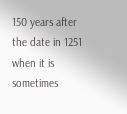150 years after the date in 1251 when it is sometimes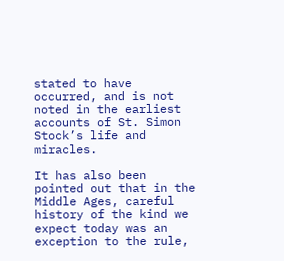stated to have occurred, and is not noted in the earliest accounts of St. Simon Stock’s life and miracles.

It has also been pointed out that in the Middle Ages, careful history of the kind we expect today was an exception to the rule,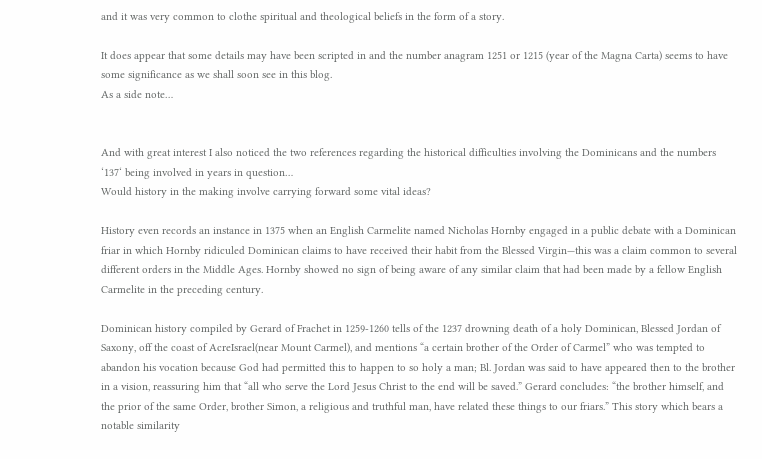and it was very common to clothe spiritual and theological beliefs in the form of a story.

It does appear that some details may have been scripted in and the number anagram 1251 or 1215 (year of the Magna Carta) seems to have some significance as we shall soon see in this blog.
As a side note…


And with great interest I also noticed the two references regarding the historical difficulties involving the Dominicans and the numbers ‘137‘ being involved in years in question…
Would history in the making involve carrying forward some vital ideas?

History even records an instance in 1375 when an English Carmelite named Nicholas Hornby engaged in a public debate with a Dominican friar in which Hornby ridiculed Dominican claims to have received their habit from the Blessed Virgin—this was a claim common to several different orders in the Middle Ages. Hornby showed no sign of being aware of any similar claim that had been made by a fellow English Carmelite in the preceding century.

Dominican history compiled by Gerard of Frachet in 1259-1260 tells of the 1237 drowning death of a holy Dominican, Blessed Jordan of Saxony, off the coast of AcreIsrael(near Mount Carmel), and mentions “a certain brother of the Order of Carmel” who was tempted to abandon his vocation because God had permitted this to happen to so holy a man; Bl. Jordan was said to have appeared then to the brother in a vision, reassuring him that “all who serve the Lord Jesus Christ to the end will be saved.” Gerard concludes: “the brother himself, and the prior of the same Order, brother Simon, a religious and truthful man, have related these things to our friars.” This story which bears a notable similarity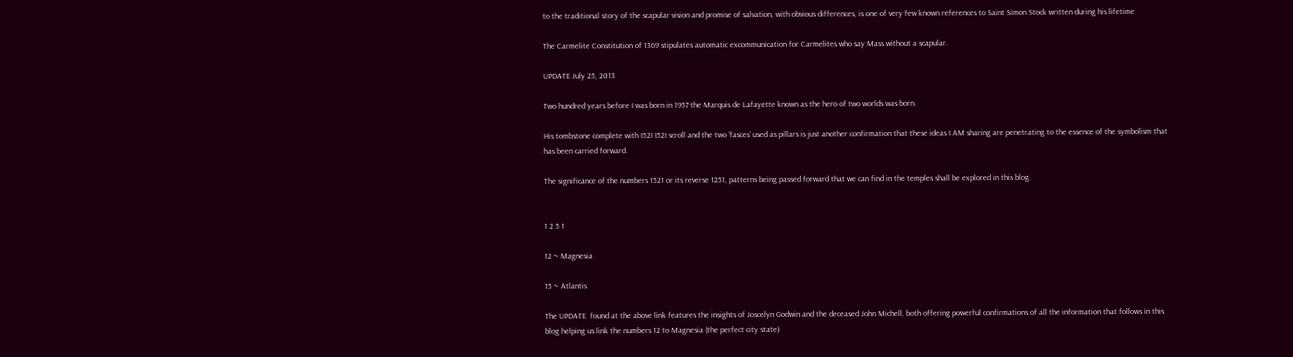to the traditional story of the scapular vision and promise of salvation, with obvious differences, is one of very few known references to Saint Simon Stock written during his lifetime

The Carmelite Constitution of 1369 stipulates automatic excommunication for Carmelites who say Mass without a scapular.

UPDATE July 25, 2013

Two hundred years before I was born in 1957 the Marquis de Lafayette known as the hero of two worlds was born.

His tombstone complete with I52I I52I scroll and the two ‘fasces’ used as pillars is just another confirmation that these ideas I AM sharing are penetrating to the essence of the symbolism that has been carried forward.

The significance of the numbers 1521 or its reverse 1251, patterns being passed forward that we can find in the temples shall be explored in this blog.


1 2 5 1

12 ~ Magnesia

15 ~ Atlantis

The UPDATE  found at the above link features the insights of Joscelyn Godwin and the deceased John Michell, both offering powerful confirmations of all the information that follows in this blog helping us link the numbers 12 to Magnesia (the perfect city state)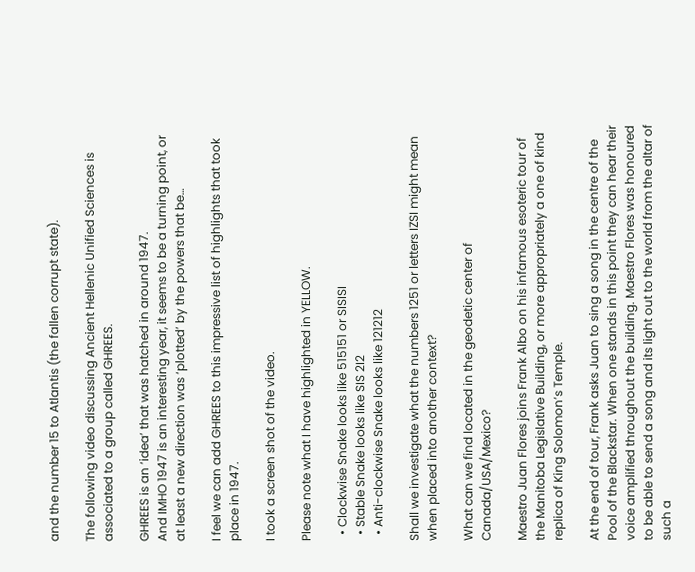and the number 15 to Atlantis (the fallen corrupt state).

The following video discussing Ancient Hellenic Unified Sciences is associated to a group called GHREES.

GHREES is an ‘idea’ that was hatched in around 1947.
And IMHO 1947 is an interesting year, it seems to be a turning point, or at least a new direction was ‘plotted’ by the powers that be…

I feel we can add GHREES to this impressive list of highlights that took place in 1947.

I took a screen shot of the video.

Please note what I have highlighted in YELLOW.

  • Clockwise Snake looks like 515151 or SISISI
  • Stable Snake looks like SIS 2I2
  • Anti-clockwise Snake looks like 121212

Shall we investigate what the numbers 1251 or letters IZSI might mean when placed into another context?

What can we find located in the geodetic center of Canada/USA/Mexico?

Maestro Juan Flores joins Frank Albo on his infamous esoteric tour of the Manitoba Legislative Building, or more appropriately a one of kind replica of King Solomon’s Temple.

At the end of tour, Frank asks Juan to sing a song in the centre of the Pool of the Blackstar. When one stands in this point they can hear their voice amplified throughout the building. Maestro Flores was honoured to be able to send a song and its light out to the world from the altar of such a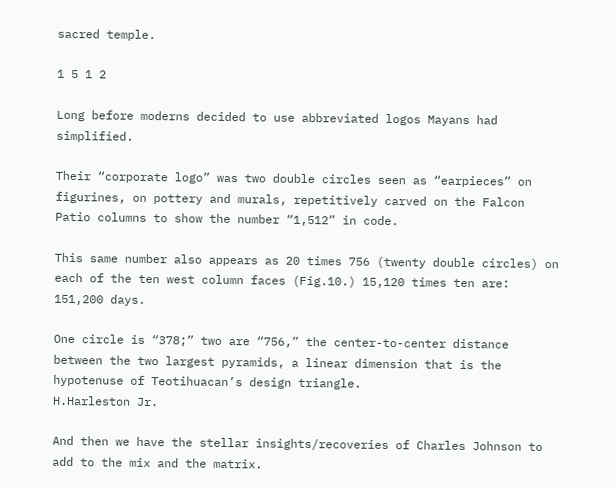sacred temple.

1 5 1 2

Long before moderns decided to use abbreviated logos Mayans had simplified.

Their “corporate logo” was two double circles seen as “earpieces” on figurines, on pottery and murals, repetitively carved on the Falcon Patio columns to show the number “1,512” in code.

This same number also appears as 20 times 756 (twenty double circles) on each of the ten west column faces (Fig.10.) 15,120 times ten are: 151,200 days.

One circle is “378;” two are “756,” the center-to-center distance between the two largest pyramids, a linear dimension that is the hypotenuse of Teotihuacan’s design triangle.
H.Harleston Jr.

And then we have the stellar insights/recoveries of Charles Johnson to add to the mix and the matrix.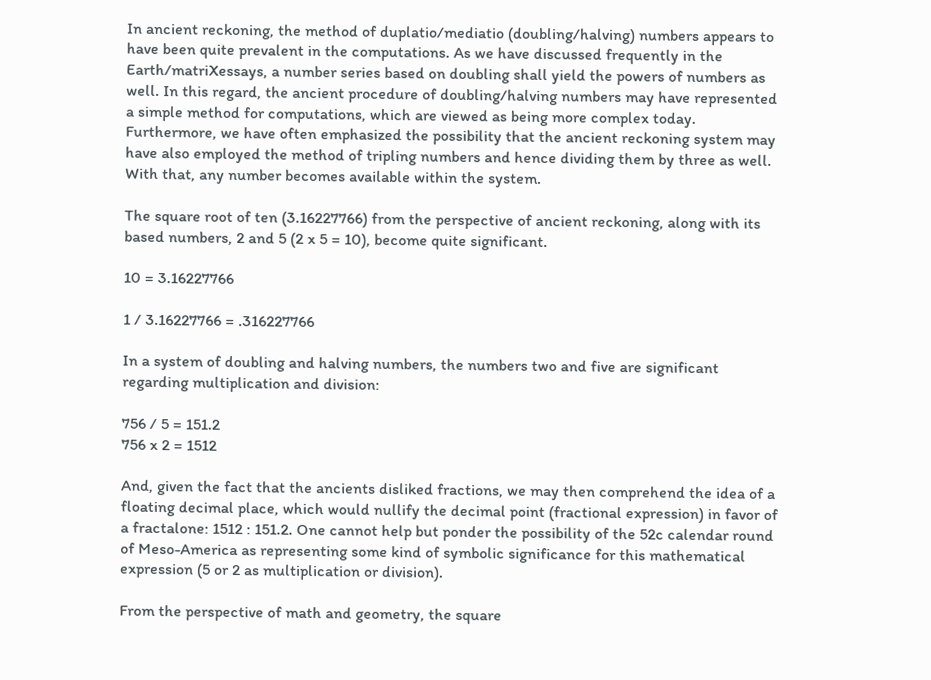In ancient reckoning, the method of duplatio/mediatio (doubling/halving) numbers appears to have been quite prevalent in the computations. As we have discussed frequently in the Earth/matriXessays, a number series based on doubling shall yield the powers of numbers as well. In this regard, the ancient procedure of doubling/halving numbers may have represented a simple method for computations, which are viewed as being more complex today. Furthermore, we have often emphasized the possibility that the ancient reckoning system may have also employed the method of tripling numbers and hence dividing them by three as well. With that, any number becomes available within the system.

The square root of ten (3.16227766) from the perspective of ancient reckoning, along with its based numbers, 2 and 5 (2 x 5 = 10), become quite significant.

10 = 3.16227766

1 / 3.16227766 = .316227766

In a system of doubling and halving numbers, the numbers two and five are significant regarding multiplication and division:

756 / 5 = 151.2
756 x 2 = 1512

And, given the fact that the ancients disliked fractions, we may then comprehend the idea of a floating decimal place, which would nullify the decimal point (fractional expression) in favor of a fractalone: 1512 : 151.2. One cannot help but ponder the possibility of the 52c calendar round of Meso-America as representing some kind of symbolic significance for this mathematical expression (5 or 2 as multiplication or division).

From the perspective of math and geometry, the square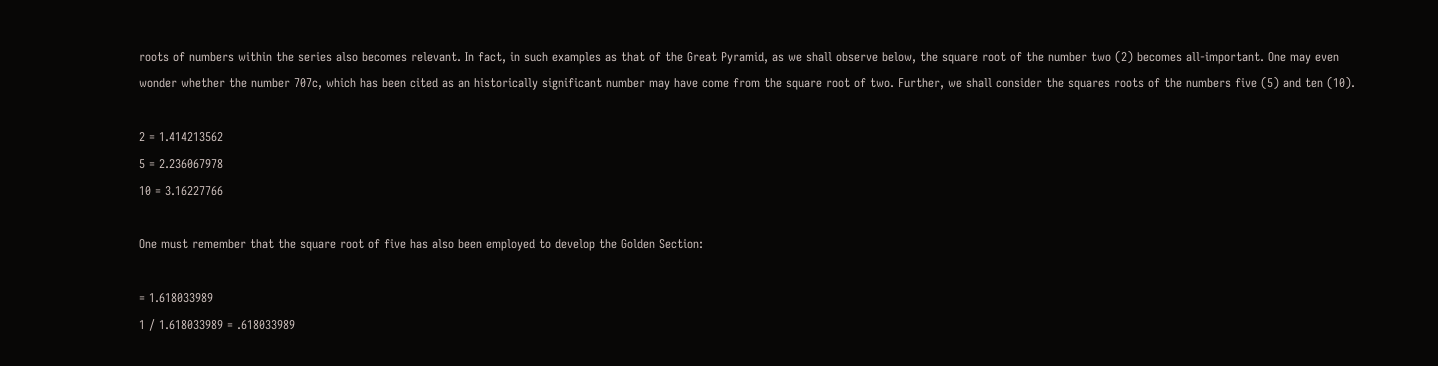roots of numbers within the series also becomes relevant. In fact, in such examples as that of the Great Pyramid, as we shall observe below, the square root of the number two (2) becomes all-important. One may even wonder whether the number 707c, which has been cited as an historically significant number may have come from the square root of two. Further, we shall consider the squares roots of the numbers five (5) and ten (10).

2 = 1.414213562
5 = 2.236067978
10 = 3.16227766

One must remember that the square root of five has also been employed to develop the Golden Section:

= 1.618033989
1 / 1.618033989 = .618033989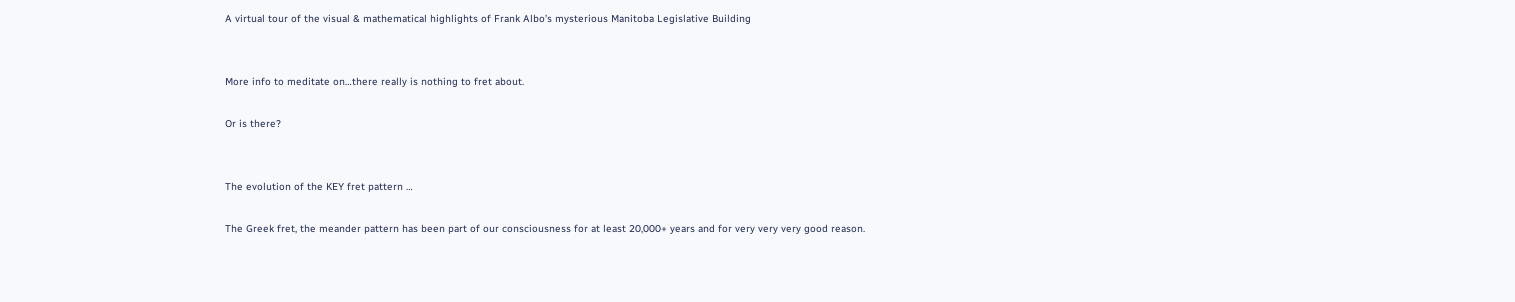A virtual tour of the visual & mathematical highlights of Frank Albo’s mysterious Manitoba Legislative Building


More info to meditate on…there really is nothing to fret about.

Or is there?


The evolution of the KEY fret pattern …

The Greek fret, the meander pattern has been part of our consciousness for at least 20,000+ years and for very very very good reason.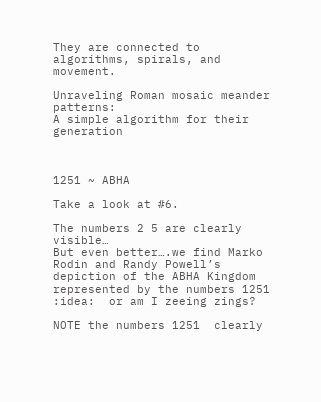They are connected to algorithms, spirals, and movement.

Unraveling Roman mosaic meander patterns:
A simple algorithm for their generation



1251 ~ ABHA

Take a look at #6.

The numbers 2 5 are clearly visible…
But even better….we find Marko Rodin and Randy Powell’s depiction of the ABHA Kingdom represented by the numbers 1251  :idea:  or am I zeeing zings?

NOTE the numbers 1251  clearly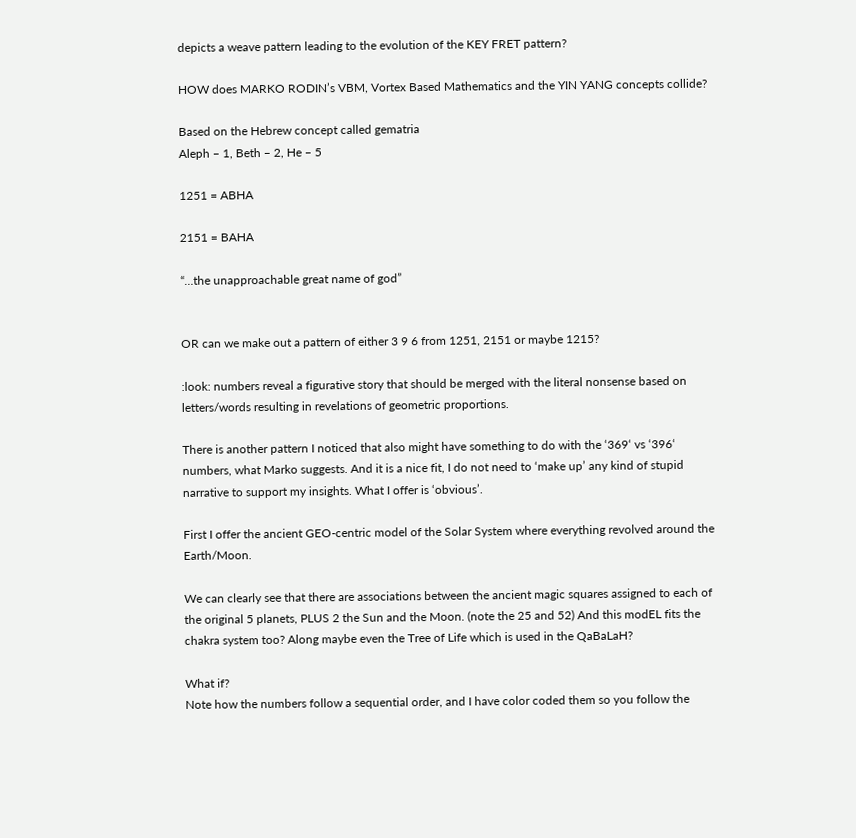depicts a weave pattern leading to the evolution of the KEY FRET pattern?

HOW does MARKO RODIN’s VBM, Vortex Based Mathematics and the YIN YANG concepts collide?

Based on the Hebrew concept called gematria
Aleph – 1, Beth – 2, He – 5

1251 = ABHA

2151 = BAHA

“…the unapproachable great name of god”


OR can we make out a pattern of either 3 9 6 from 1251, 2151 or maybe 1215?

:look: numbers reveal a figurative story that should be merged with the literal nonsense based on letters/words resulting in revelations of geometric proportions.

There is another pattern I noticed that also might have something to do with the ‘369‘ vs ‘396‘ numbers, what Marko suggests. And it is a nice fit, I do not need to ‘make up’ any kind of stupid narrative to support my insights. What I offer is ‘obvious’.

First I offer the ancient GEO-centric model of the Solar System where everything revolved around the Earth/Moon.

We can clearly see that there are associations between the ancient magic squares assigned to each of the original 5 planets, PLUS 2 the Sun and the Moon. (note the 25 and 52) And this modEL fits the chakra system too? Along maybe even the Tree of Life which is used in the QaBaLaH?

What if?
Note how the numbers follow a sequential order, and I have color coded them so you follow the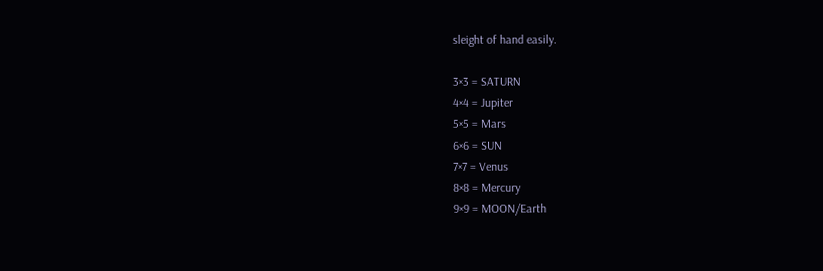sleight of hand easily.

3×3 = SATURN
4×4 = Jupiter
5×5 = Mars
6×6 = SUN
7×7 = Venus
8×8 = Mercury
9×9 = MOON/Earth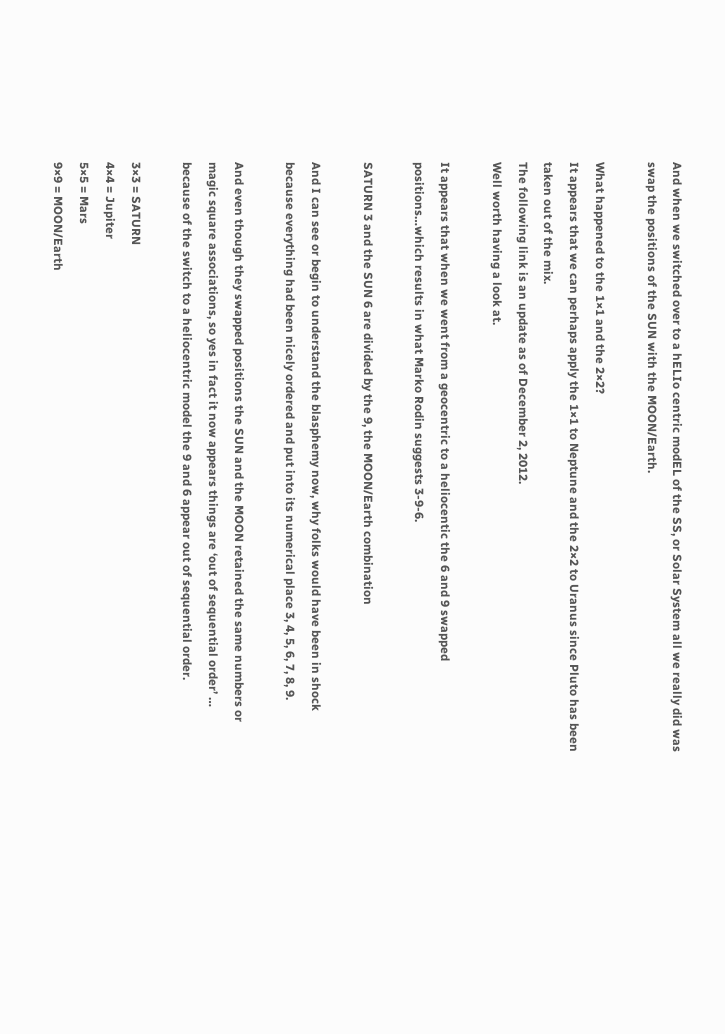And when we switched over to a hELIo centric modEL of the SS, or Solar System all we really did was swap the positions of the SUN with the MOON/Earth.

What happened to the 1×1 and the 2×2?
It appears that we can perhaps apply the 1×1 to Neptune and the 2×2 to Uranus since Pluto has been taken out of the mix.
The following link is an update as of December 2, 2012.
Well worth having a look at.

It appears that when we went from a geocentric to a heliocentic the 6 and 9 swapped positions…which results in what Marko Rodin suggests 3-9-6.

SATURN 3 and the SUN 6 are divided by the 9, the MOON/Earth combination

And I can see or begin to understand the blasphemy now, why folks would have been in shock because everything had been nicely ordered and put into its numerical place 3, 4, 5, 6, 7, 8, 9.

And even though they swapped positions the SUN and the MOON retained the same numbers or magic square associations, so yes in fact it now appears things are ‘out of sequential order’ … because of the switch to a heliocentric model the 9 and 6 appear out of sequential order.

3×3 = SATURN
4×4 = Jupiter
5×5 = Mars
9×9 = MOON/Earth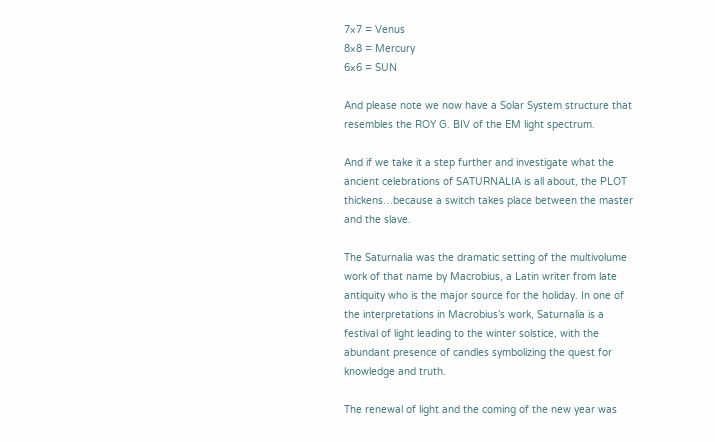7×7 = Venus
8×8 = Mercury
6×6 = SUN

And please note we now have a Solar System structure that resembles the ROY G. BIV of the EM light spectrum.

And if we take it a step further and investigate what the ancient celebrations of SATURNALIA is all about, the PLOT thickens…because a switch takes place between the master and the slave.

The Saturnalia was the dramatic setting of the multivolume work of that name by Macrobius, a Latin writer from late antiquity who is the major source for the holiday. In one of the interpretations in Macrobius’s work, Saturnalia is a festival of light leading to the winter solstice, with the abundant presence of candles symbolizing the quest for knowledge and truth.

The renewal of light and the coming of the new year was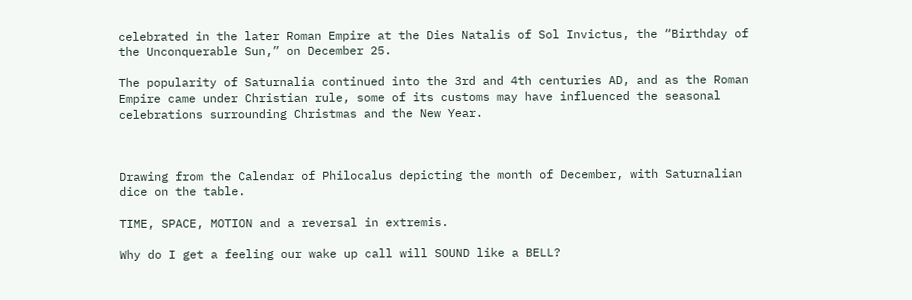celebrated in the later Roman Empire at the Dies Natalis of Sol Invictus, the “Birthday of the Unconquerable Sun,” on December 25.

The popularity of Saturnalia continued into the 3rd and 4th centuries AD, and as the Roman Empire came under Christian rule, some of its customs may have influenced the seasonal celebrations surrounding Christmas and the New Year.



Drawing from the Calendar of Philocalus depicting the month of December, with Saturnalian dice on the table.

TIME, SPACE, MOTION and a reversal in extremis.

Why do I get a feeling our wake up call will SOUND like a BELL?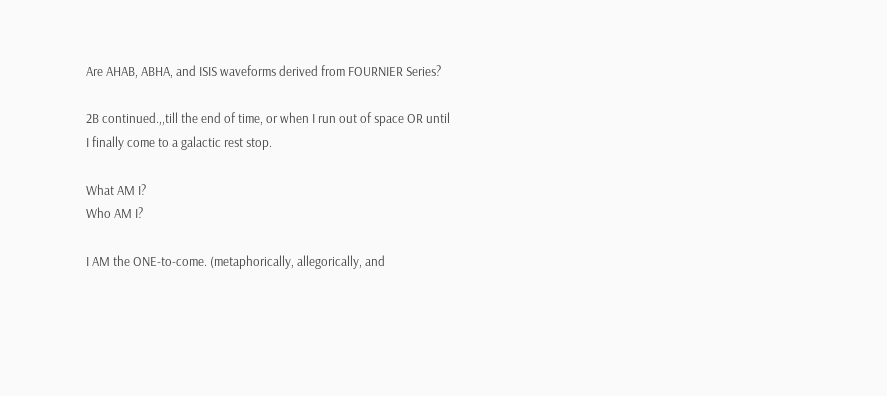Are AHAB, ABHA, and ISIS waveforms derived from FOURNIER Series?

2B continued.,,till the end of time, or when I run out of space OR until I finally come to a galactic rest stop.

What AM I?
Who AM I?

I AM the ONE-to-come. (metaphorically, allegorically, and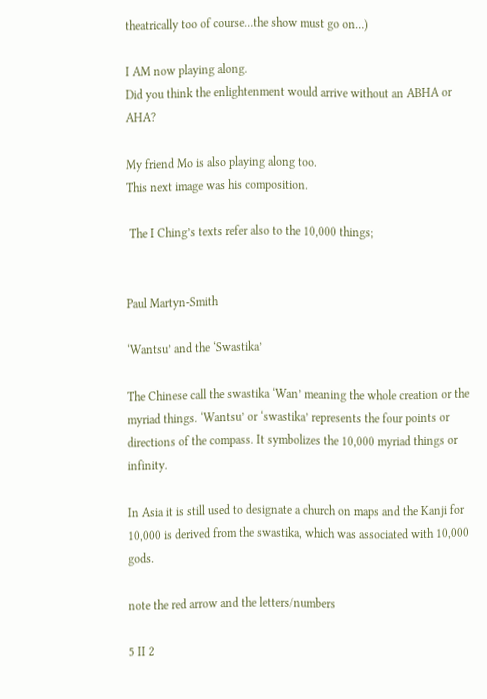theatrically too of course…the show must go on…)

I AM now playing along.
Did you think the enlightenment would arrive without an ABHA or AHA?

My friend Mo is also playing along too.
This next image was his composition.

 The I Ching’s texts refer also to the 10,000 things;


Paul Martyn-Smith

‘Wantsu’ and the ‘Swastika’

The Chinese call the swastika ‘Wan’ meaning the whole creation or the myriad things. ‘Wantsu’ or ‘swastika’ represents the four points or directions of the compass. It symbolizes the 10,000 myriad things or infinity.

In Asia it is still used to designate a church on maps and the Kanji for 10,000 is derived from the swastika, which was associated with 10,000 gods.

note the red arrow and the letters/numbers

5 II 2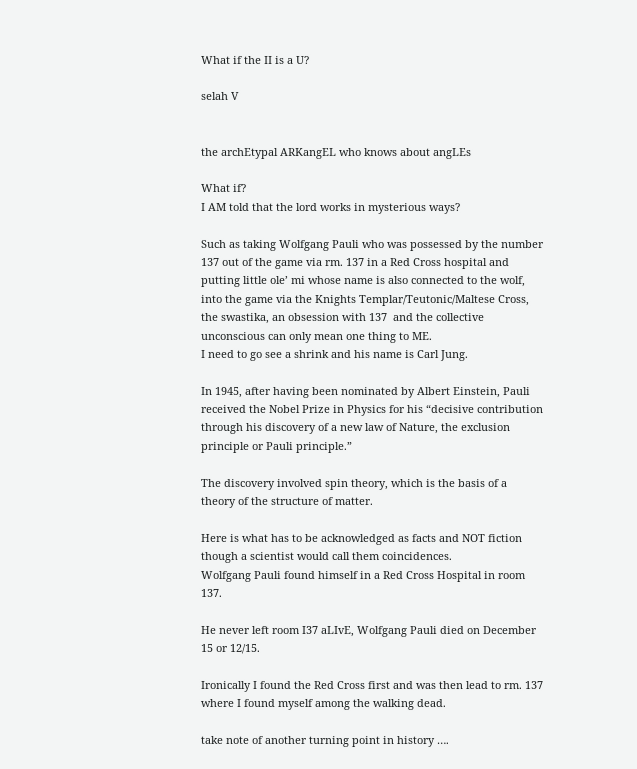What if the II is a U?

selah V


the archEtypal ARKangEL who knows about angLEs

What if?
I AM told that the lord works in mysterious ways?

Such as taking Wolfgang Pauli who was possessed by the number 137 out of the game via rm. 137 in a Red Cross hospital and putting little ole’ mi whose name is also connected to the wolf, into the game via the Knights Templar/Teutonic/Maltese Cross, the swastika, an obsession with 137  and the collective unconscious can only mean one thing to ME.
I need to go see a shrink and his name is Carl Jung.

In 1945, after having been nominated by Albert Einstein, Pauli received the Nobel Prize in Physics for his “decisive contribution through his discovery of a new law of Nature, the exclusion principle or Pauli principle.”

The discovery involved spin theory, which is the basis of a theory of the structure of matter.

Here is what has to be acknowledged as facts and NOT fiction though a scientist would call them coincidences.
Wolfgang Pauli found himself in a Red Cross Hospital in room 137.

He never left room I37 aLIvE, Wolfgang Pauli died on December 15 or 12/15.

Ironically I found the Red Cross first and was then lead to rm. 137 where I found myself among the walking dead.

take note of another turning point in history ….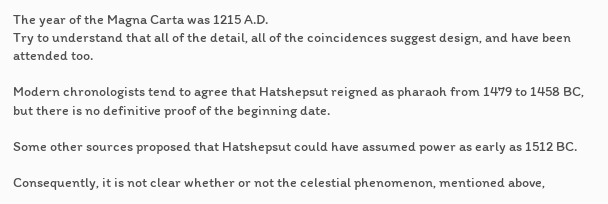The year of the Magna Carta was 1215 A.D.
Try to understand that all of the detail, all of the coincidences suggest design, and have been attended too.

Modern chronologists tend to agree that Hatshepsut reigned as pharaoh from 1479 to 1458 BC, but there is no definitive proof of the beginning date.

Some other sources proposed that Hatshepsut could have assumed power as early as 1512 BC.

Consequently, it is not clear whether or not the celestial phenomenon, mentioned above,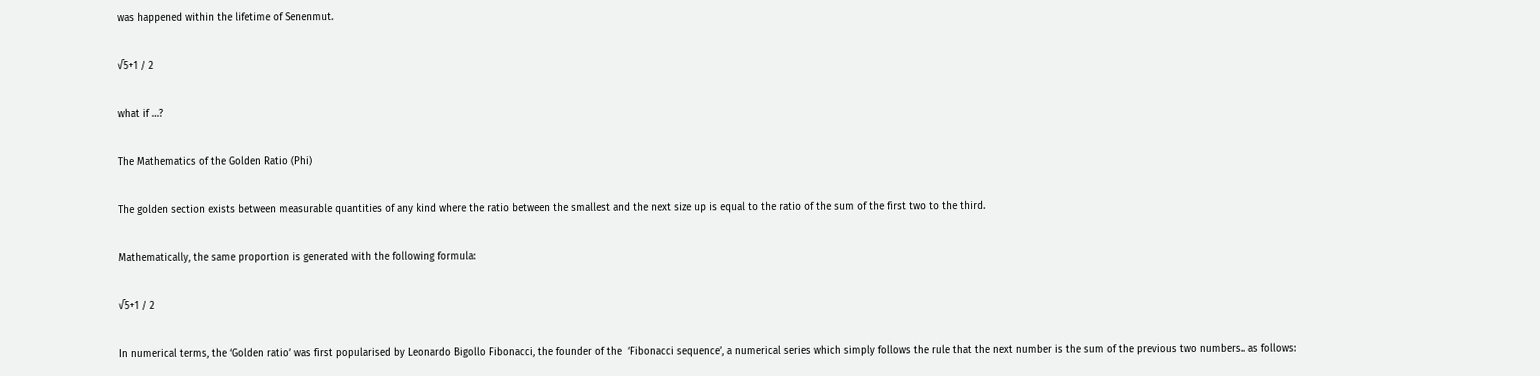was happened within the lifetime of Senenmut.

√5+1 / 2

what if …?

The Mathematics of the Golden Ratio (Phi)

The golden section exists between measurable quantities of any kind where the ratio between the smallest and the next size up is equal to the ratio of the sum of the first two to the third.

Mathematically, the same proportion is generated with the following formula:

√5+1 / 2

In numerical terms, the ‘Golden ratio’ was first popularised by Leonardo Bigollo Fibonacci, the founder of the  ‘Fibonacci sequence’, a numerical series which simply follows the rule that the next number is the sum of the previous two numbers.. as follows: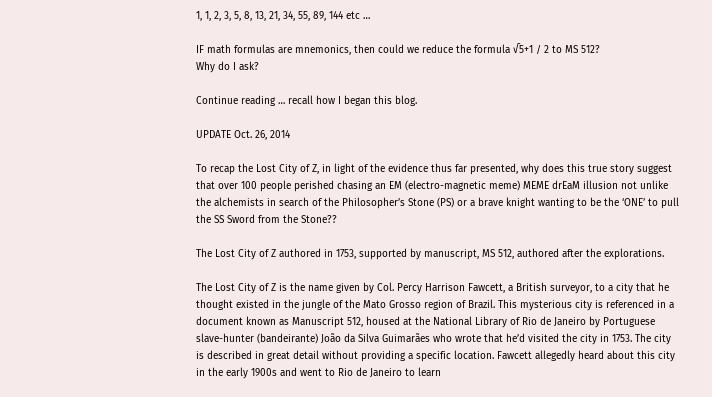1, 1, 2, 3, 5, 8, 13, 21, 34, 55, 89, 144 etc …

IF math formulas are mnemonics, then could we reduce the formula √5+1 / 2 to MS 512?
Why do I ask?

Continue reading … recall how I began this blog.

UPDATE Oct. 26, 2014

To recap the Lost City of Z, in light of the evidence thus far presented, why does this true story suggest that over 100 people perished chasing an EM (electro-magnetic meme) MEME drEaM illusion not unlike the alchemists in search of the Philosopher’s Stone (PS) or a brave knight wanting to be the ‘ONE’ to pull the SS Sword from the Stone??

The Lost City of Z authored in 1753, supported by manuscript, MS 512, authored after the explorations.

The Lost City of Z is the name given by Col. Percy Harrison Fawcett, a British surveyor, to a city that he thought existed in the jungle of the Mato Grosso region of Brazil. This mysterious city is referenced in a document known as Manuscript 512, housed at the National Library of Rio de Janeiro by Portuguese slave-hunter (bandeirante) João da Silva Guimarães who wrote that he’d visited the city in 1753. The city is described in great detail without providing a specific location. Fawcett allegedly heard about this city in the early 1900s and went to Rio de Janeiro to learn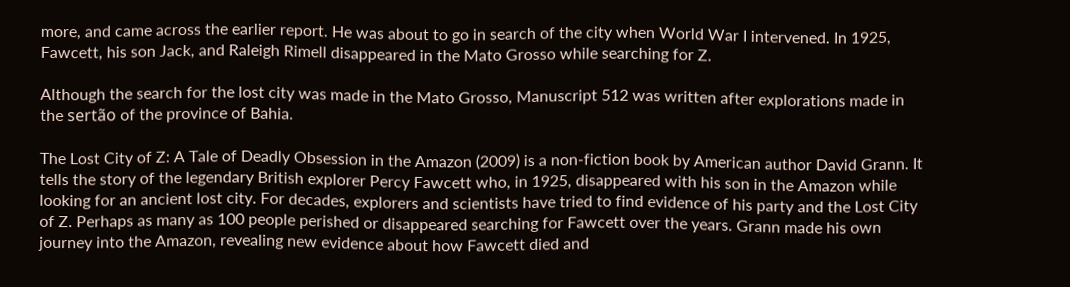more, and came across the earlier report. He was about to go in search of the city when World War I intervened. In 1925, Fawcett, his son Jack, and Raleigh Rimell disappeared in the Mato Grosso while searching for Z.

Although the search for the lost city was made in the Mato Grosso, Manuscript 512 was written after explorations made in the sertão of the province of Bahia.

The Lost City of Z: A Tale of Deadly Obsession in the Amazon (2009) is a non-fiction book by American author David Grann. It tells the story of the legendary British explorer Percy Fawcett who, in 1925, disappeared with his son in the Amazon while looking for an ancient lost city. For decades, explorers and scientists have tried to find evidence of his party and the Lost City of Z. Perhaps as many as 100 people perished or disappeared searching for Fawcett over the years. Grann made his own journey into the Amazon, revealing new evidence about how Fawcett died and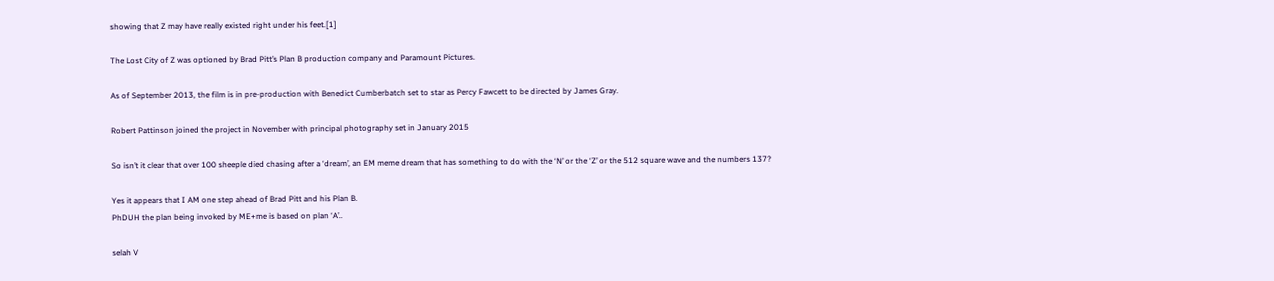showing that Z may have really existed right under his feet.[1]

The Lost City of Z was optioned by Brad Pitt’s Plan B production company and Paramount Pictures.

As of September 2013, the film is in pre-production with Benedict Cumberbatch set to star as Percy Fawcett to be directed by James Gray.

Robert Pattinson joined the project in November with principal photography set in January 2015

So isn’t it clear that over 100 sheeple died chasing after a ‘dream’, an EM meme dream that has something to do with the ‘N’ or the ‘Z’ or the 512 square wave and the numbers 137?

Yes it appears that I AM one step ahead of Brad Pitt and his Plan B.
PhDUH the plan being invoked by ME+me is based on plan ‘A’..

selah V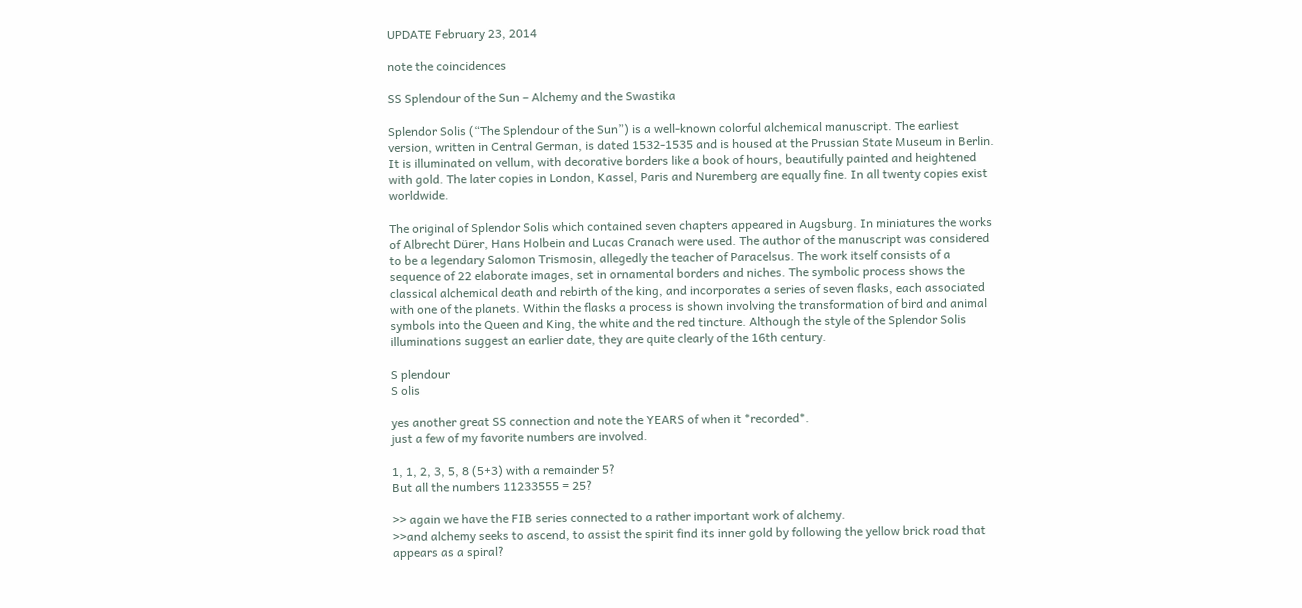UPDATE February 23, 2014

note the coincidences

SS Splendour of the Sun – Alchemy and the Swastika

Splendor Solis (“The Splendour of the Sun”) is a well-known colorful alchemical manuscript. The earliest version, written in Central German, is dated 1532-1535 and is housed at the Prussian State Museum in Berlin. It is illuminated on vellum, with decorative borders like a book of hours, beautifully painted and heightened with gold. The later copies in London, Kassel, Paris and Nuremberg are equally fine. In all twenty copies exist worldwide.

The original of Splendor Solis which contained seven chapters appeared in Augsburg. In miniatures the works of Albrecht Dürer, Hans Holbein and Lucas Cranach were used. The author of the manuscript was considered to be a legendary Salomon Trismosin, allegedly the teacher of Paracelsus. The work itself consists of a sequence of 22 elaborate images, set in ornamental borders and niches. The symbolic process shows the classical alchemical death and rebirth of the king, and incorporates a series of seven flasks, each associated with one of the planets. Within the flasks a process is shown involving the transformation of bird and animal symbols into the Queen and King, the white and the red tincture. Although the style of the Splendor Solis illuminations suggest an earlier date, they are quite clearly of the 16th century.

S plendour
S olis

yes another great SS connection and note the YEARS of when it *recorded*.
just a few of my favorite numbers are involved.

1, 1, 2, 3, 5, 8 (5+3) with a remainder 5?
But all the numbers 11233555 = 25?

>> again we have the FIB series connected to a rather important work of alchemy.
>>and alchemy seeks to ascend, to assist the spirit find its inner gold by following the yellow brick road that appears as a spiral?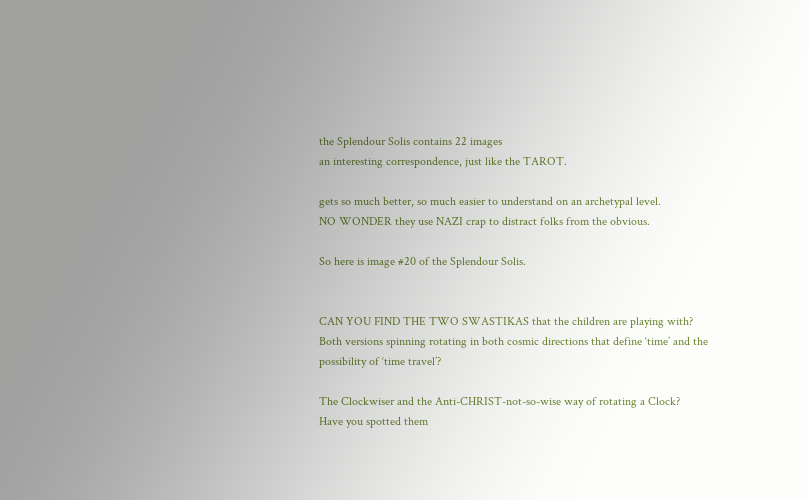the Splendour Solis contains 22 images
an interesting correspondence, just like the TAROT.

gets so much better, so much easier to understand on an archetypal level.
NO WONDER they use NAZI crap to distract folks from the obvious.

So here is image #20 of the Splendour Solis.


CAN YOU FIND THE TWO SWASTIKAS that the children are playing with?
Both versions spinning rotating in both cosmic directions that define ‘time’ and the possibility of ‘time travel’?

The Clockwiser and the Anti-CHRIST-not-so-wise way of rotating a Clock?
Have you spotted them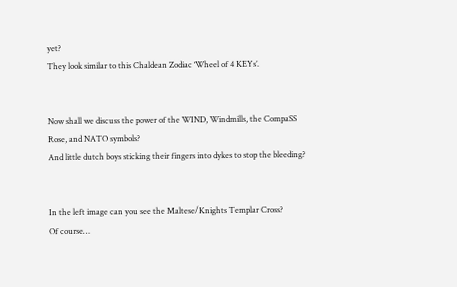yet?
They look similar to this Chaldean Zodiac ‘Wheel of 4 KEYs’.


Now shall we discuss the power of the WIND, Windmills, the CompaSS Rose, and NATO symbols?
And little dutch boys sticking their fingers into dykes to stop the bleeding?


In the left image can you see the Maltese/Knights Templar Cross?
Of course…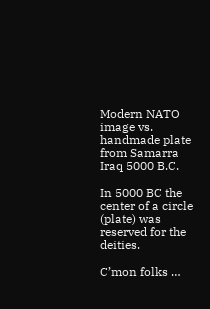Modern NATO image vs. handmade plate from Samarra Iraq 5000 B.C.

In 5000 BC the center of a circle (plate) was reserved for the deities.

C’mon folks …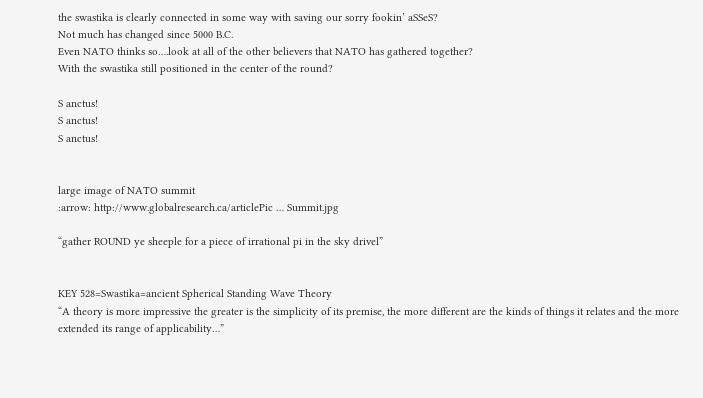the swastika is clearly connected in some way with saving our sorry fookin’ aSSeS?
Not much has changed since 5000 B.C.
Even NATO thinks so….look at all of the other believers that NATO has gathered together?
With the swastika still positioned in the center of the round?

S anctus!
S anctus!
S anctus!


large image of NATO summit
:arrow: http://www.globalresearch.ca/articlePic … Summit.jpg

“gather ROUND ye sheeple for a piece of irrational pi in the sky drivel”


KEY 528=Swastika=ancient Spherical Standing Wave Theory
“A theory is more impressive the greater is the simplicity of its premise, the more different are the kinds of things it relates and the more extended its range of applicability…”